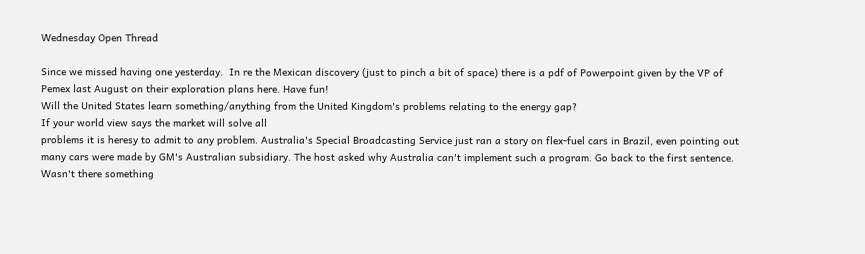Wednesday Open Thread

Since we missed having one yesterday.  In re the Mexican discovery (just to pinch a bit of space) there is a pdf of Powerpoint given by the VP of Pemex last August on their exploration plans here. Have fun!
Will the United States learn something/anything from the United Kingdom's problems relating to the energy gap?
If your world view says the market will solve all
problems it is heresy to admit to any problem. Australia's Special Broadcasting Service just ran a story on flex-fuel cars in Brazil, even pointing out many cars were made by GM's Australian subsidiary. The host asked why Australia can't implement such a program. Go back to the first sentence.
Wasn't there something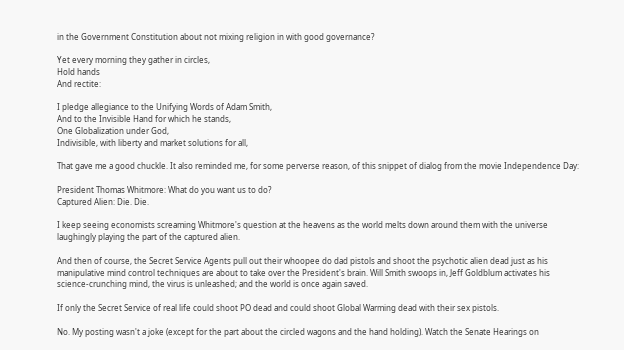in the Government Constitution about not mixing religion in with good governance?

Yet every morning they gather in circles,
Hold hands
And rectite:

I pledge allegiance to the Unifying Words of Adam Smith,
And to the Invisible Hand for which he stands,
One Globalization under God,
Indivisible, with liberty and market solutions for all,

That gave me a good chuckle. It also reminded me, for some perverse reason, of this snippet of dialog from the movie Independence Day:

President Thomas Whitmore: What do you want us to do?
Captured Alien: Die. Die.

I keep seeing economists screaming Whitmore's question at the heavens as the world melts down around them with the universe laughingly playing the part of the captured alien.

And then of course, the Secret Service Agents pull out their whoopee do dad pistols and shoot the psychotic alien dead just as his manipulative mind control techniques are about to take over the President's brain. Will Smith swoops in, Jeff Goldblum activates his science-crunching mind, the virus is unleashed; and the world is once again saved.

If only the Secret Service of real life could shoot PO dead and could shoot Global Warming dead with their sex pistols.

No. My posting wasn't a joke (except for the part about the circled wagons and the hand holding). Watch the Senate Hearings on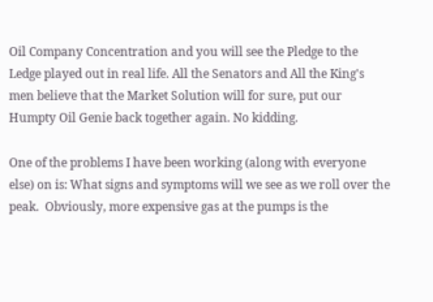Oil Company Concentration and you will see the Pledge to the Ledge played out in real life. All the Senators and All the King's men believe that the Market Solution will for sure, put our Humpty Oil Genie back together again. No kidding.

One of the problems I have been working (along with everyone else) on is: What signs and symptoms will we see as we roll over the peak.  Obviously, more expensive gas at the pumps is the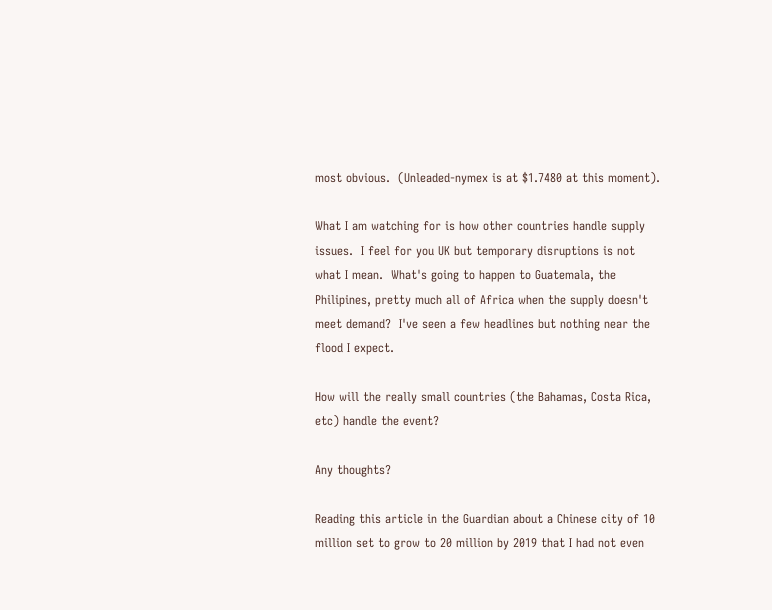most obvious.  (Unleaded-nymex is at $1.7480 at this moment).

What I am watching for is how other countries handle supply issues.  I feel for you UK but temporary disruptions is not what I mean.  What's going to happen to Guatemala, the Philipines, pretty much all of Africa when the supply doesn't meet demand?  I've seen a few headlines but nothing near the flood I expect.

How will the really small countries (the Bahamas, Costa Rica, etc) handle the event?

Any thoughts?

Reading this article in the Guardian about a Chinese city of 10 million set to grow to 20 million by 2019 that I had not even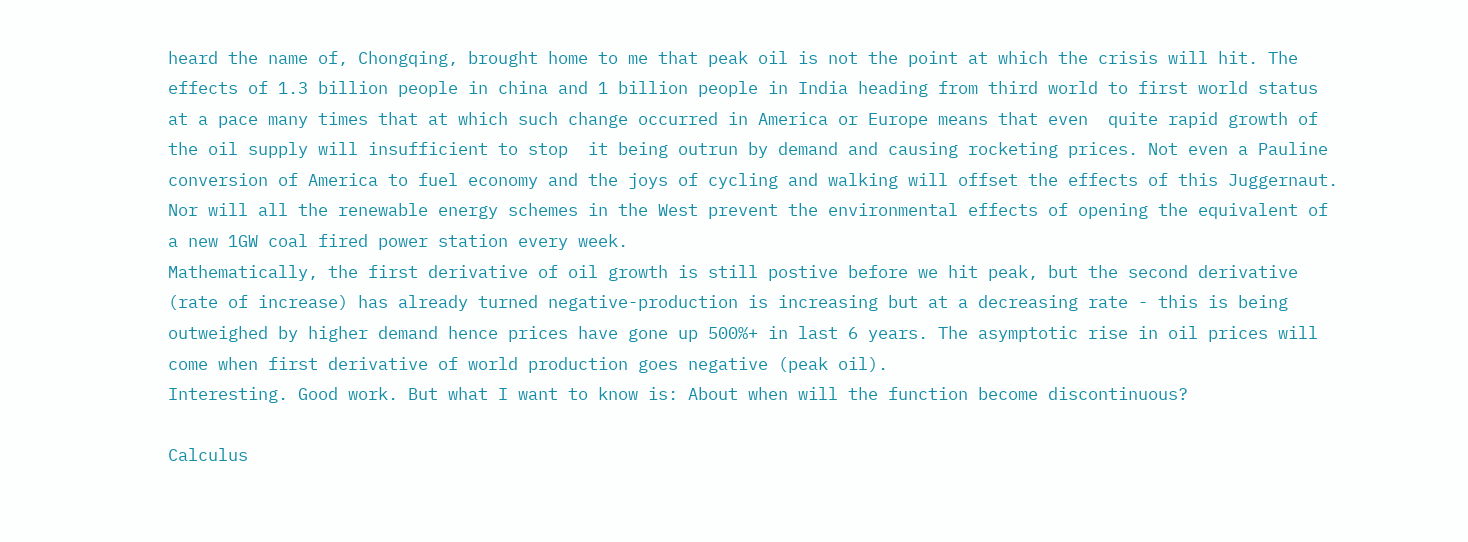heard the name of, Chongqing, brought home to me that peak oil is not the point at which the crisis will hit. The effects of 1.3 billion people in china and 1 billion people in India heading from third world to first world status at a pace many times that at which such change occurred in America or Europe means that even  quite rapid growth of the oil supply will insufficient to stop  it being outrun by demand and causing rocketing prices. Not even a Pauline conversion of America to fuel economy and the joys of cycling and walking will offset the effects of this Juggernaut. Nor will all the renewable energy schemes in the West prevent the environmental effects of opening the equivalent of a new 1GW coal fired power station every week.
Mathematically, the first derivative of oil growth is still postive before we hit peak, but the second derivative (rate of increase) has already turned negative-production is increasing but at a decreasing rate - this is being outweighed by higher demand hence prices have gone up 500%+ in last 6 years. The asymptotic rise in oil prices will come when first derivative of world production goes negative (peak oil).
Interesting. Good work. But what I want to know is: About when will the function become discontinuous?

Calculus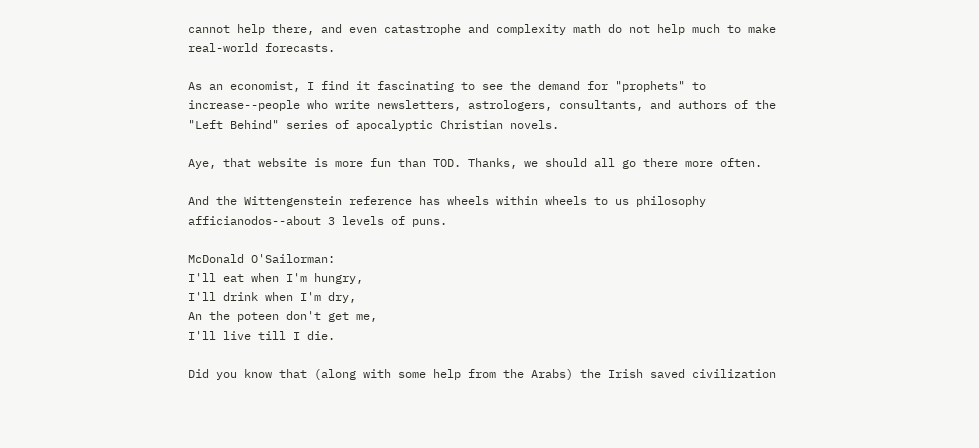cannot help there, and even catastrophe and complexity math do not help much to make real-world forecasts.

As an economist, I find it fascinating to see the demand for "prophets" to increase--people who write newsletters, astrologers, consultants, and authors of the "Left Behind" series of apocalyptic Christian novels.

Aye, that website is more fun than TOD. Thanks, we should all go there more often.

And the Wittengenstein reference has wheels within wheels to us philosophy afficianodos--about 3 levels of puns.

McDonald O'Sailorman:
I'll eat when I'm hungry,
I'll drink when I'm dry,
An the poteen don't get me,
I'll live till I die.

Did you know that (along with some help from the Arabs) the Irish saved civilization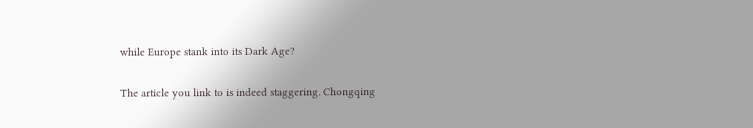while Europe stank into its Dark Age?

The article you link to is indeed staggering. Chongqing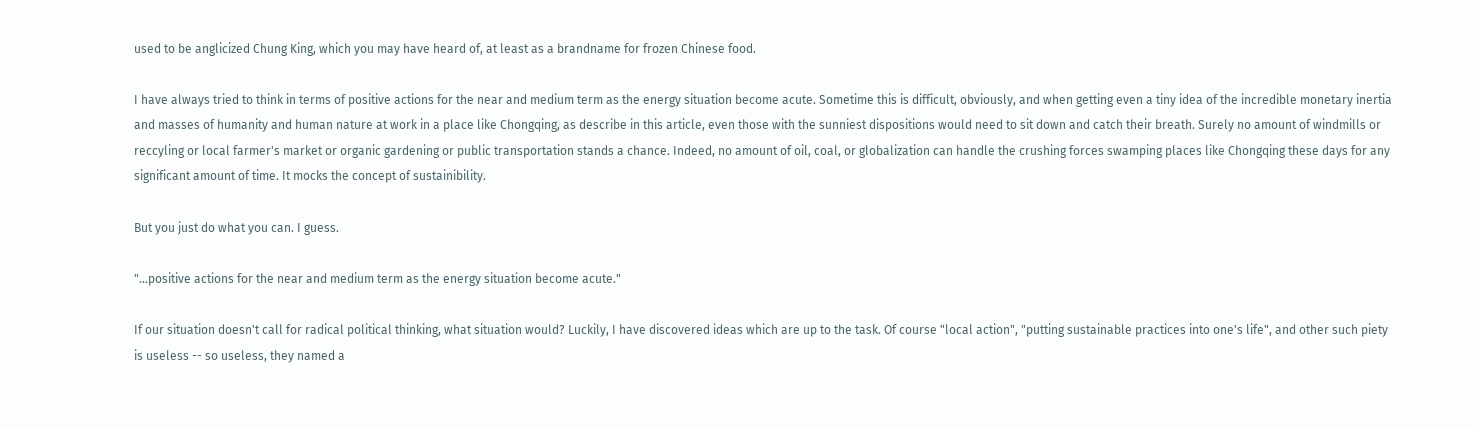used to be anglicized Chung King, which you may have heard of, at least as a brandname for frozen Chinese food.

I have always tried to think in terms of positive actions for the near and medium term as the energy situation become acute. Sometime this is difficult, obviously, and when getting even a tiny idea of the incredible monetary inertia and masses of humanity and human nature at work in a place like Chongqing, as describe in this article, even those with the sunniest dispositions would need to sit down and catch their breath. Surely no amount of windmills or reccyling or local farmer's market or organic gardening or public transportation stands a chance. Indeed, no amount of oil, coal, or globalization can handle the crushing forces swamping places like Chongqing these days for any significant amount of time. It mocks the concept of sustainibility.

But you just do what you can. I guess.

"...positive actions for the near and medium term as the energy situation become acute."

If our situation doesn't call for radical political thinking, what situation would? Luckily, I have discovered ideas which are up to the task. Of course "local action", "putting sustainable practices into one's life", and other such piety is useless -- so useless, they named a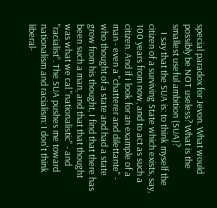special paradox for Jevon. What would possibly be NOT useless? What is the smallest useful ambition (SUA)?
    I say that the SUA is: to think myself the citizen of a surviving State which exists, say, 100 years from now, and to act as such a citizen. And if I look for an example of a man - even a "chatterer and dilettante" - who thought of a state and had a state grow from his thought, I find that there has been such a man, and that that thought was what we cal "nationalistic" - and "racialist". The SUA pushes me toward nationalism and racialism: I don't think liberal-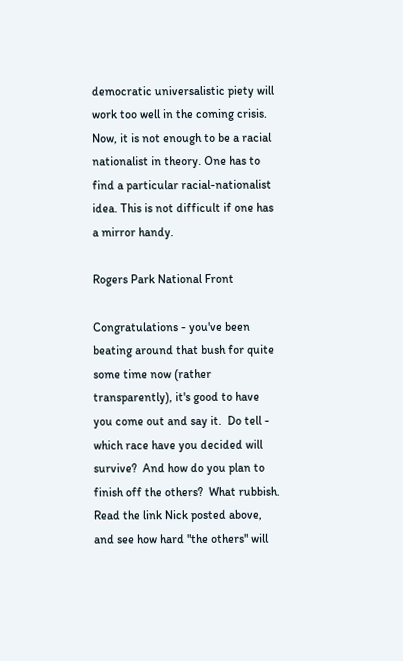democratic universalistic piety will work too well in the coming crisis. Now, it is not enough to be a racial nationalist in theory. One has to find a particular racial-nationalist idea. This is not difficult if one has a mirror handy.

Rogers Park National Front

Congratulations - you've been beating around that bush for quite some time now (rather transparently), it's good to have you come out and say it.  Do tell - which race have you decided will survive?  And how do you plan to finish off the others?  What rubbish.  Read the link Nick posted above, and see how hard "the others" will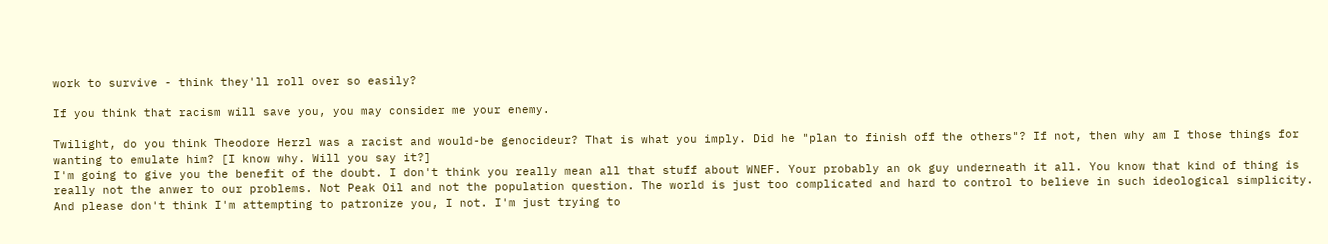work to survive - think they'll roll over so easily?

If you think that racism will save you, you may consider me your enemy.

Twilight, do you think Theodore Herzl was a racist and would-be genocideur? That is what you imply. Did he "plan to finish off the others"? If not, then why am I those things for  wanting to emulate him? [I know why. Will you say it?]
I'm going to give you the benefit of the doubt. I don't think you really mean all that stuff about WNEF. Your probably an ok guy underneath it all. You know that kind of thing is really not the anwer to our problems. Not Peak Oil and not the population question. The world is just too complicated and hard to control to believe in such ideological simplicity. And please don't think I'm attempting to patronize you, I not. I'm just trying to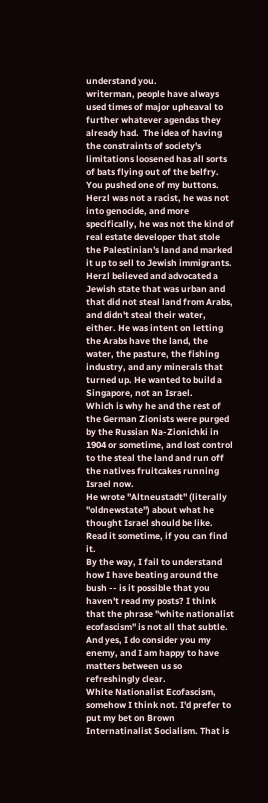understand you.
writerman, people have always used times of major upheaval to further whatever agendas they already had.  The idea of having the constraints of society's limitations loosened has all sorts of bats flying out of the belfry.
You pushed one of my buttons. Herzl was not a racist, he was not into genocide, and more specifically, he was not the kind of real estate developer that stole the Palestinian's land and marked it up to sell to Jewish immigrants.
Herzl believed and advocated a Jewish state that was urban and that did not steal land from Arabs, and didn't steal their water, either. He was intent on letting the Arabs have the land, the water, the pasture, the fishing industry, and any minerals that turned up. He wanted to build a Singapore, not an Israel.
Which is why he and the rest of the German Zionists were purged by the Russian Na-Zionichki in 1904 or sometime, and lost control to the steal the land and run off the natives fruitcakes running Israel now.
He wrote "Altneustadt" (literally "oldnewstate") about what he thought Israel should be like. Read it sometime, if you can find it.
By the way, I fail to understand how I have beating around the bush -- is it possible that you haven't read my posts? I think that the phrase "white nationalist ecofascism" is not all that subtle. And yes, I do consider you my enemy, and I am happy to have matters between us so refreshingly clear.
White Nationalist Ecofascism, somehow I think not. I'd prefer to put my bet on Brown Internatinalist Socialism. That is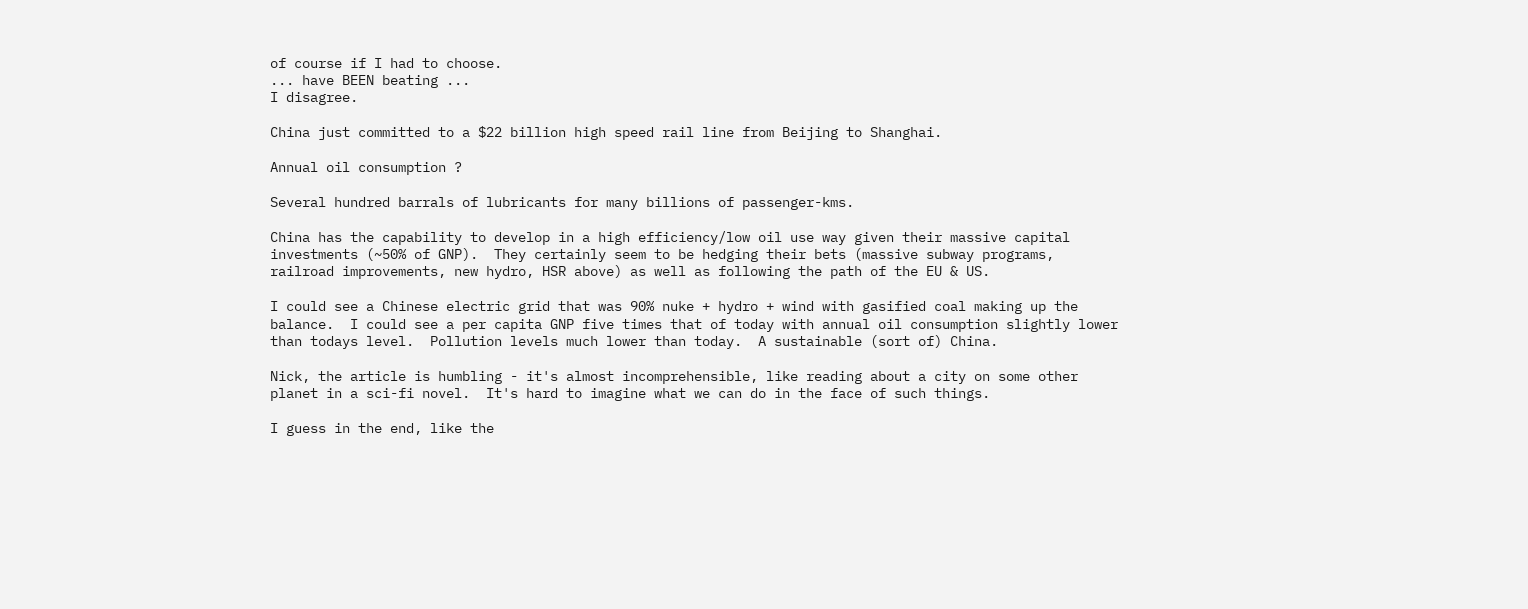of course if I had to choose.
... have BEEN beating ...
I disagree.

China just committed to a $22 billion high speed rail line from Beijing to Shanghai.

Annual oil consumption ?

Several hundred barrals of lubricants for many billions of passenger-kms.

China has the capability to develop in a high efficiency/low oil use way given their massive capital investments (~50% of GNP).  They certainly seem to be hedging their bets (massive subway programs, railroad improvements, new hydro, HSR above) as well as following the path of the EU & US.

I could see a Chinese electric grid that was 90% nuke + hydro + wind with gasified coal making up the balance.  I could see a per capita GNP five times that of today with annual oil consumption slightly lower than todays level.  Pollution levels much lower than today.  A sustainable (sort of) China.

Nick, the article is humbling - it's almost incomprehensible, like reading about a city on some other planet in a sci-fi novel.  It's hard to imagine what we can do in the face of such things.

I guess in the end, like the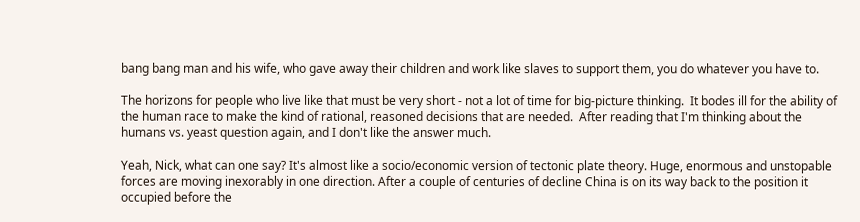bang bang man and his wife, who gave away their children and work like slaves to support them, you do whatever you have to.

The horizons for people who live like that must be very short - not a lot of time for big-picture thinking.  It bodes ill for the ability of the human race to make the kind of rational, reasoned decisions that are needed.  After reading that I'm thinking about the humans vs. yeast question again, and I don't like the answer much.

Yeah, Nick, what can one say? It's almost like a socio/economic version of tectonic plate theory. Huge, enormous and unstopable forces are moving inexorably in one direction. After a couple of centuries of decline China is on its way back to the position it occupied before the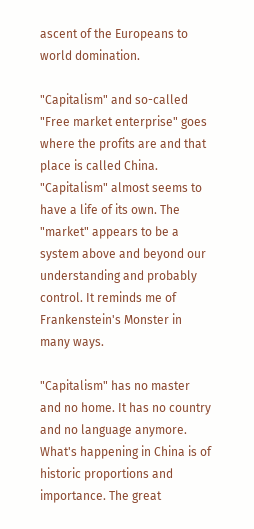ascent of the Europeans to world domination.

"Capitalism" and so-called "Free market enterprise" goes where the profits are and that place is called China. "Capitalism" almost seems to have a life of its own. The "market" appears to be a system above and beyond our understanding and probably control. It reminds me of Frankenstein's Monster in many ways.

"Capitalism" has no master and no home. It has no country and no language anymore. What's happening in China is of historic proportions and importance. The great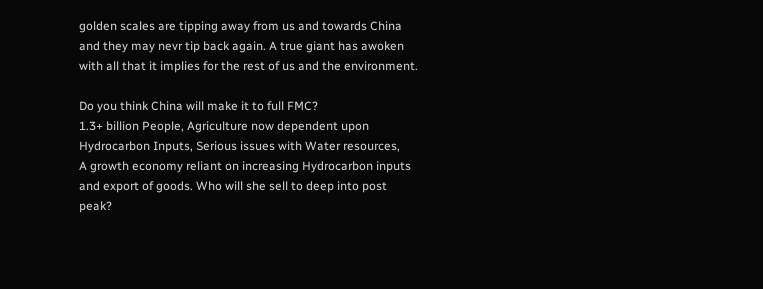golden scales are tipping away from us and towards China and they may nevr tip back again. A true giant has awoken with all that it implies for the rest of us and the environment.

Do you think China will make it to full FMC?
1.3+ billion People, Agriculture now dependent upon Hydrocarbon Inputs, Serious issues with Water resources,
A growth economy reliant on increasing Hydrocarbon inputs and export of goods. Who will she sell to deep into post peak?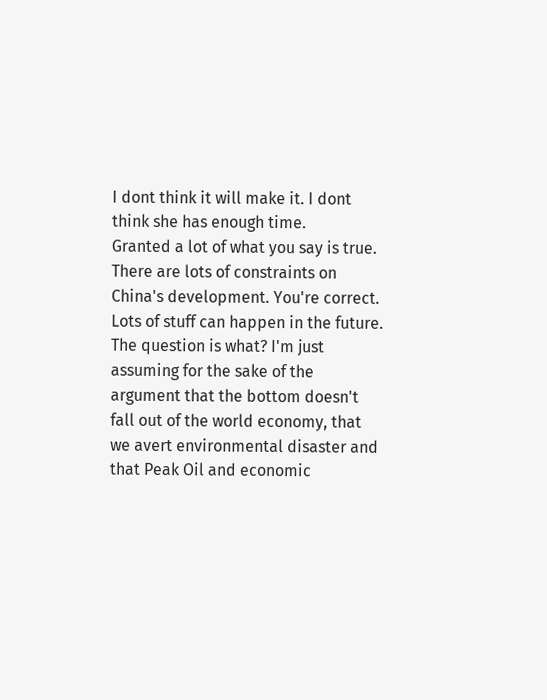I dont think it will make it. I dont think she has enough time.
Granted a lot of what you say is true. There are lots of constraints on China's development. You're correct. Lots of stuff can happen in the future. The question is what? I'm just assuming for the sake of the argument that the bottom doesn't fall out of the world economy, that we avert environmental disaster and that Peak Oil and economic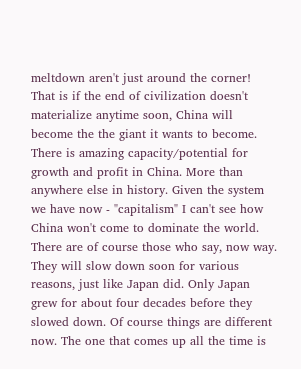meltdown aren't just around the corner! That is if the end of civilization doesn't materialize anytime soon, China will become the the giant it wants to become. There is amazing capacity/potential for growth and profit in China. More than anywhere else in history. Given the system we have now - "capitalism" I can't see how China won't come to dominate the world. There are of course those who say, now way. They will slow down soon for various reasons, just like Japan did. Only Japan grew for about four decades before they slowed down. Of course things are different now. The one that comes up all the time is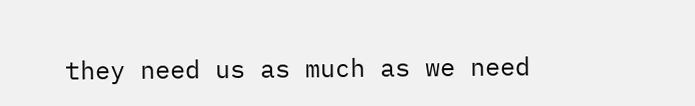they need us as much as we need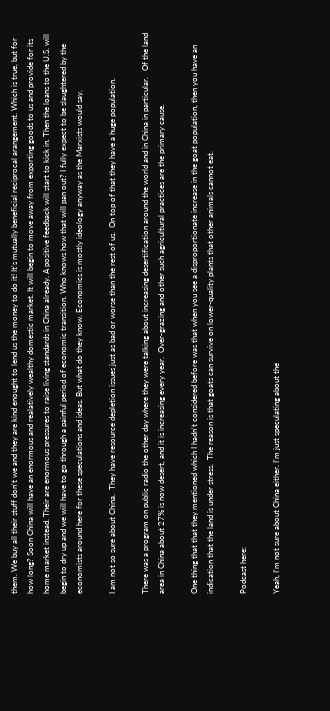them. We buy all their stuff don't we and they are kind enought to lend us the money to do it! It's mutually beneficial reciprocal arangement. Which is true, but for how long? Soon China will have an enormous and realatively wealthy domestic market. It will begin to move away from exporting goods to us and provide for its home market instead. Their are enormous pressures to raise living standards in China already. A positive feedback will start to kick in. Then the loans to the U.S. will begin to dry up and we will have to go through a painful period of economic transition. Who knows how that will pan out? I fully expect to be slaughtered by the economists around here for these speculations and ideas. But what do they know. Economics is mostly ideology anyway as the Marxists would say.

I am not so sure about China.  They have resource depletion issues just as bad or worse than the rest of us.  On top of that they have a huge population.

There was a program on public radio the other day where they were talking about increasing desertification around the world and in China in particular.   Of the land area in China about 27% is now desert, and it is increasing every year.  Over-grazing and other such agricultural practices are the primary cause.

One thing that that they mentioned which I hadn't considered before was that when you see a disproportionate increase in the goat population, then you have an indication that the land is under stress.  The reason is that goats can survive on lower-quality plants that other animals cannot eat.

Podcast here:

Yeah, I'm not sure about China either. I'm just speculating about the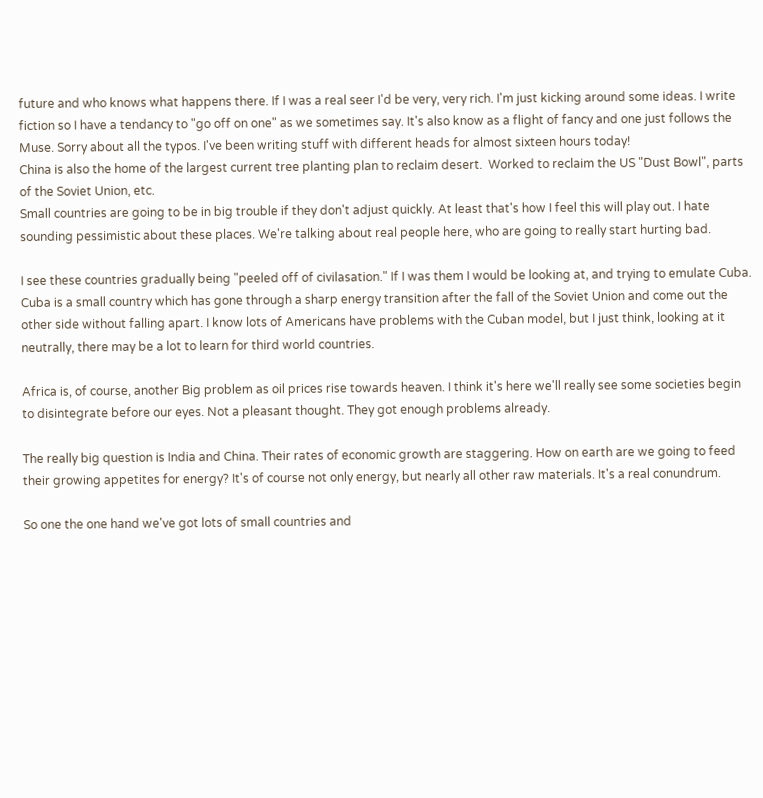future and who knows what happens there. If I was a real seer I'd be very, very rich. I'm just kicking around some ideas. I write fiction so I have a tendancy to "go off on one" as we sometimes say. It's also know as a flight of fancy and one just follows the Muse. Sorry about all the typos. I've been writing stuff with different heads for almost sixteen hours today!
China is also the home of the largest current tree planting plan to reclaim desert.  Worked to reclaim the US "Dust Bowl", parts of the Soviet Union, etc.
Small countries are going to be in big trouble if they don't adjust quickly. At least that's how I feel this will play out. I hate sounding pessimistic about these places. We're talking about real people here, who are going to really start hurting bad.

I see these countries gradually being "peeled off of civilasation." If I was them I would be looking at, and trying to emulate Cuba. Cuba is a small country which has gone through a sharp energy transition after the fall of the Soviet Union and come out the other side without falling apart. I know lots of Americans have problems with the Cuban model, but I just think, looking at it neutrally, there may be a lot to learn for third world countries.

Africa is, of course, another Big problem as oil prices rise towards heaven. I think it's here we'll really see some societies begin to disintegrate before our eyes. Not a pleasant thought. They got enough problems already.

The really big question is India and China. Their rates of economic growth are staggering. How on earth are we going to feed their growing appetites for energy? It's of course not only energy, but nearly all other raw materials. It's a real conundrum.

So one the one hand we've got lots of small countries and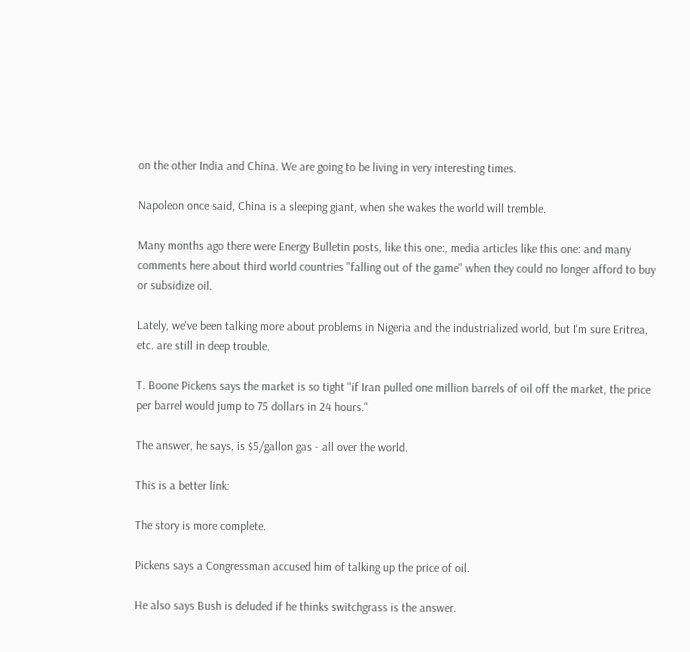on the other India and China. We are going to be living in very interesting times.

Napoleon once said, China is a sleeping giant, when she wakes the world will tremble.

Many months ago there were Energy Bulletin posts, like this one:, media articles like this one: and many comments here about third world countries "falling out of the game" when they could no longer afford to buy or subsidize oil.

Lately, we've been talking more about problems in Nigeria and the industrialized world, but I'm sure Eritrea, etc. are still in deep trouble.

T. Boone Pickens says the market is so tight "if Iran pulled one million barrels of oil off the market, the price per barrel would jump to 75 dollars in 24 hours."

The answer, he says, is $5/gallon gas - all over the world.

This is a better link:

The story is more complete.

Pickens says a Congressman accused him of talking up the price of oil.

He also says Bush is deluded if he thinks switchgrass is the answer.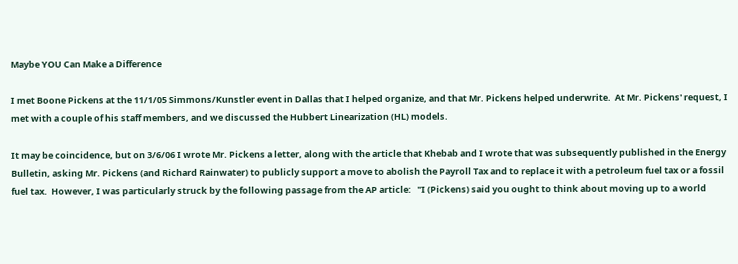Maybe YOU Can Make a Difference

I met Boone Pickens at the 11/1/05 Simmons/Kunstler event in Dallas that I helped organize, and that Mr. Pickens helped underwrite.  At Mr. Pickens' request, I met with a couple of his staff members, and we discussed the Hubbert Linearization (HL) models.

It may be coincidence, but on 3/6/06 I wrote Mr. Pickens a letter, along with the article that Khebab and I wrote that was subsequently published in the Energy Bulletin, asking Mr. Pickens (and Richard Rainwater) to publicly support a move to abolish the Payroll Tax and to replace it with a petroleum fuel tax or a fossil fuel tax.  However, I was particularly struck by the following passage from the AP article:   "I (Pickens) said you ought to think about moving up to a world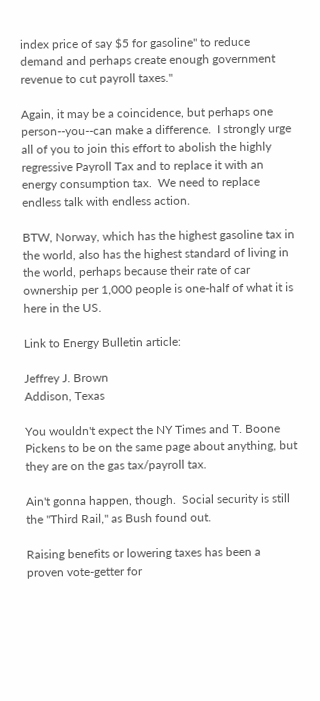index price of say $5 for gasoline" to reduce demand and perhaps create enough government revenue to cut payroll taxes."

Again, it may be a coincidence, but perhaps one person--you--can make a difference.  I strongly urge all of you to join this effort to abolish the highly regressive Payroll Tax and to replace it with an energy consumption tax.  We need to replace endless talk with endless action.

BTW, Norway, which has the highest gasoline tax in the world, also has the highest standard of living in the world, perhaps because their rate of car ownership per 1,000 people is one-half of what it is here in the US.

Link to Energy Bulletin article:

Jeffrey J. Brown
Addison, Texas

You wouldn't expect the NY Times and T. Boone Pickens to be on the same page about anything, but they are on the gas tax/payroll tax.

Ain't gonna happen, though.  Social security is still the "Third Rail," as Bush found out.

Raising benefits or lowering taxes has been a proven vote-getter for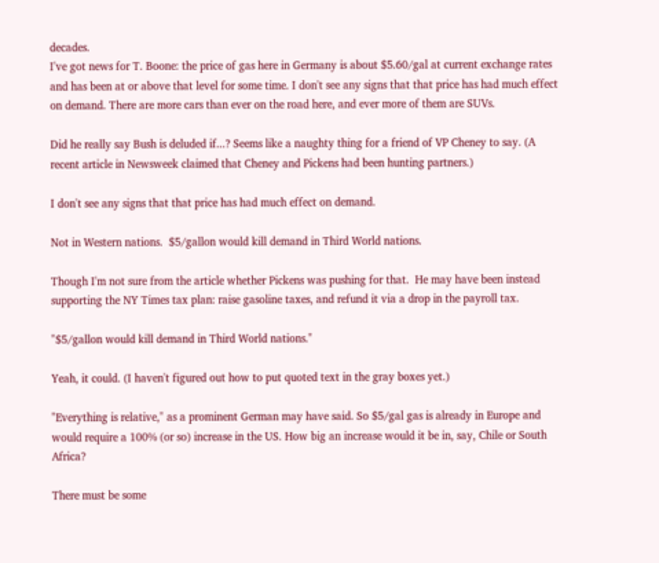decades.
I've got news for T. Boone: the price of gas here in Germany is about $5.60/gal at current exchange rates and has been at or above that level for some time. I don't see any signs that that price has had much effect on demand. There are more cars than ever on the road here, and ever more of them are SUVs.

Did he really say Bush is deluded if...? Seems like a naughty thing for a friend of VP Cheney to say. (A recent article in Newsweek claimed that Cheney and Pickens had been hunting partners.)

I don't see any signs that that price has had much effect on demand.

Not in Western nations.  $5/gallon would kill demand in Third World nations.

Though I'm not sure from the article whether Pickens was pushing for that.  He may have been instead supporting the NY Times tax plan: raise gasoline taxes, and refund it via a drop in the payroll tax.

"$5/gallon would kill demand in Third World nations."

Yeah, it could. (I haven't figured out how to put quoted text in the gray boxes yet.)

"Everything is relative," as a prominent German may have said. So $5/gal gas is already in Europe and would require a 100% (or so) increase in the US. How big an increase would it be in, say, Chile or South Africa?

There must be some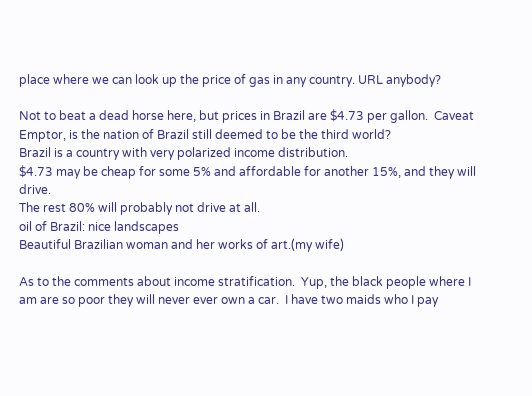place where we can look up the price of gas in any country. URL anybody?

Not to beat a dead horse here, but prices in Brazil are $4.73 per gallon.  Caveat Emptor, is the nation of Brazil still deemed to be the third world?
Brazil is a country with very polarized income distribution.
$4.73 may be cheap for some 5% and affordable for another 15%, and they will drive.
The rest 80% will probably not drive at all.
oil of Brazil: nice landscapes
Beautiful Brazilian woman and her works of art.(my wife)

As to the comments about income stratification.  Yup, the black people where I am are so poor they will never ever own a car.  I have two maids who I pay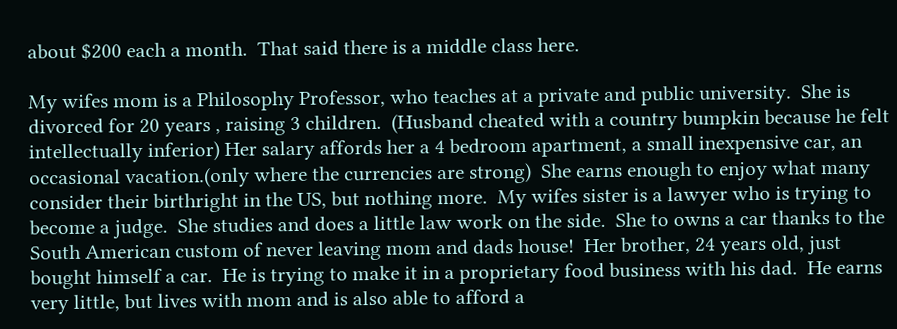about $200 each a month.  That said there is a middle class here.

My wifes mom is a Philosophy Professor, who teaches at a private and public university.  She is divorced for 20 years , raising 3 children.  (Husband cheated with a country bumpkin because he felt intellectually inferior) Her salary affords her a 4 bedroom apartment, a small inexpensive car, an occasional vacation.(only where the currencies are strong)  She earns enough to enjoy what many consider their birthright in the US, but nothing more.  My wifes sister is a lawyer who is trying to become a judge.  She studies and does a little law work on the side.  She to owns a car thanks to the South American custom of never leaving mom and dads house!  Her brother, 24 years old, just bought himself a car.  He is trying to make it in a proprietary food business with his dad.  He earns very little, but lives with mom and is also able to afford a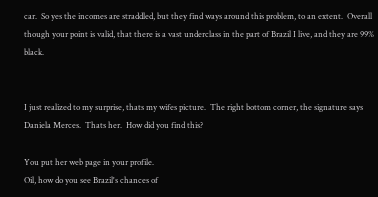car.  So yes the incomes are straddled, but they find ways around this problem, to an extent.  Overall though your point is valid, that there is a vast underclass in the part of Brazil I live, and they are 99% black.


I just realized to my surprise, thats my wifes picture.  The right bottom corner, the signature says Daniela Merces.  Thats her.  How did you find this?

You put her web page in your profile.
Oil, how do you see Brazil's chances of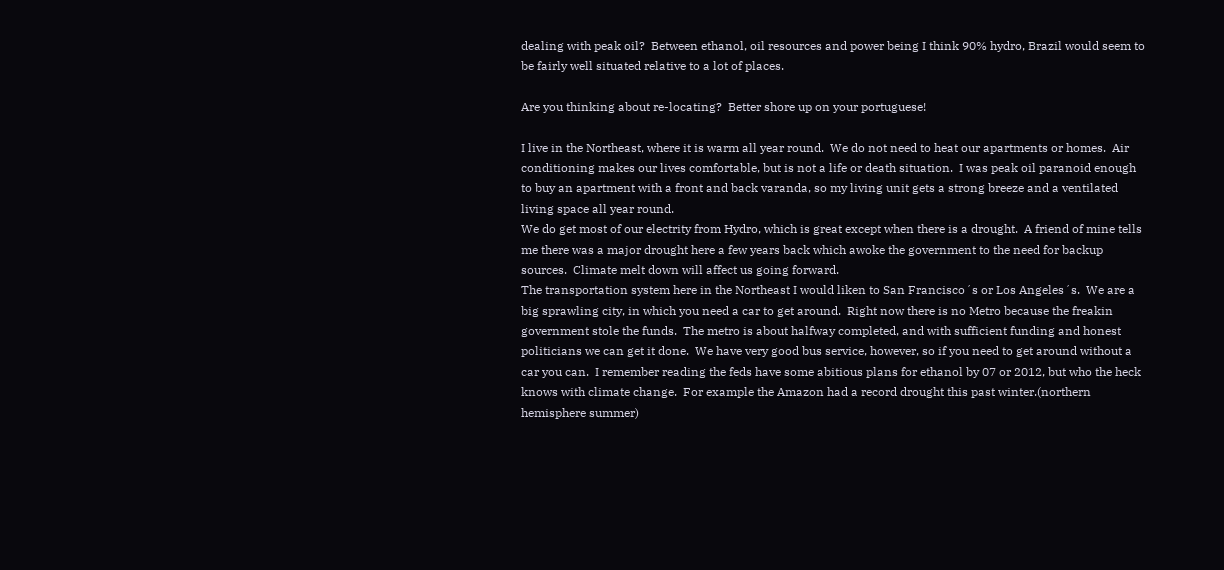dealing with peak oil?  Between ethanol, oil resources and power being I think 90% hydro, Brazil would seem to be fairly well situated relative to a lot of places.

Are you thinking about re-locating?  Better shore up on your portuguese!

I live in the Northeast, where it is warm all year round.  We do not need to heat our apartments or homes.  Air conditioning makes our lives comfortable, but is not a life or death situation.  I was peak oil paranoid enough to buy an apartment with a front and back varanda, so my living unit gets a strong breeze and a ventilated living space all year round.
We do get most of our electrity from Hydro, which is great except when there is a drought.  A friend of mine tells me there was a major drought here a few years back which awoke the government to the need for backup sources.  Climate melt down will affect us going forward.
The transportation system here in the Northeast I would liken to San Francisco´s or Los Angeles´s.  We are a big sprawling city, in which you need a car to get around.  Right now there is no Metro because the freakin government stole the funds.  The metro is about halfway completed, and with sufficient funding and honest politicians we can get it done.  We have very good bus service, however, so if you need to get around without a car you can.  I remember reading the feds have some abitious plans for ethanol by 07 or 2012, but who the heck knows with climate change.  For example the Amazon had a record drought this past winter.(northern hemisphere summer)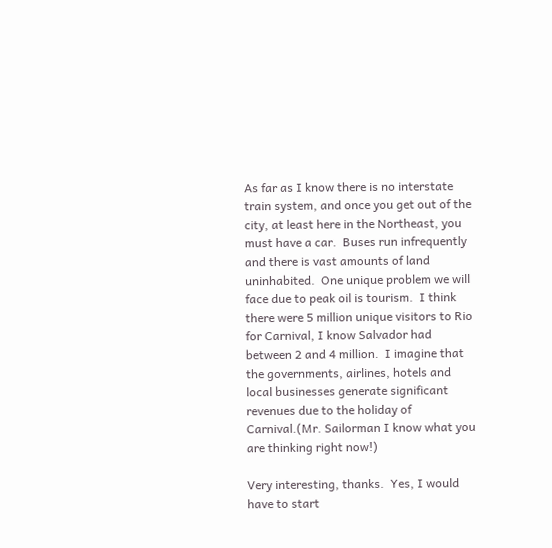As far as I know there is no interstate train system, and once you get out of the city, at least here in the Northeast, you must have a car.  Buses run infrequently and there is vast amounts of land uninhabited.  One unique problem we will face due to peak oil is tourism.  I think there were 5 million unique visitors to Rio for Carnival, I know Salvador had between 2 and 4 million.  I imagine that the governments, airlines, hotels and local businesses generate significant revenues due to the holiday of Carnival.(Mr. Sailorman I know what you are thinking right now!)

Very interesting, thanks.  Yes, I would have to start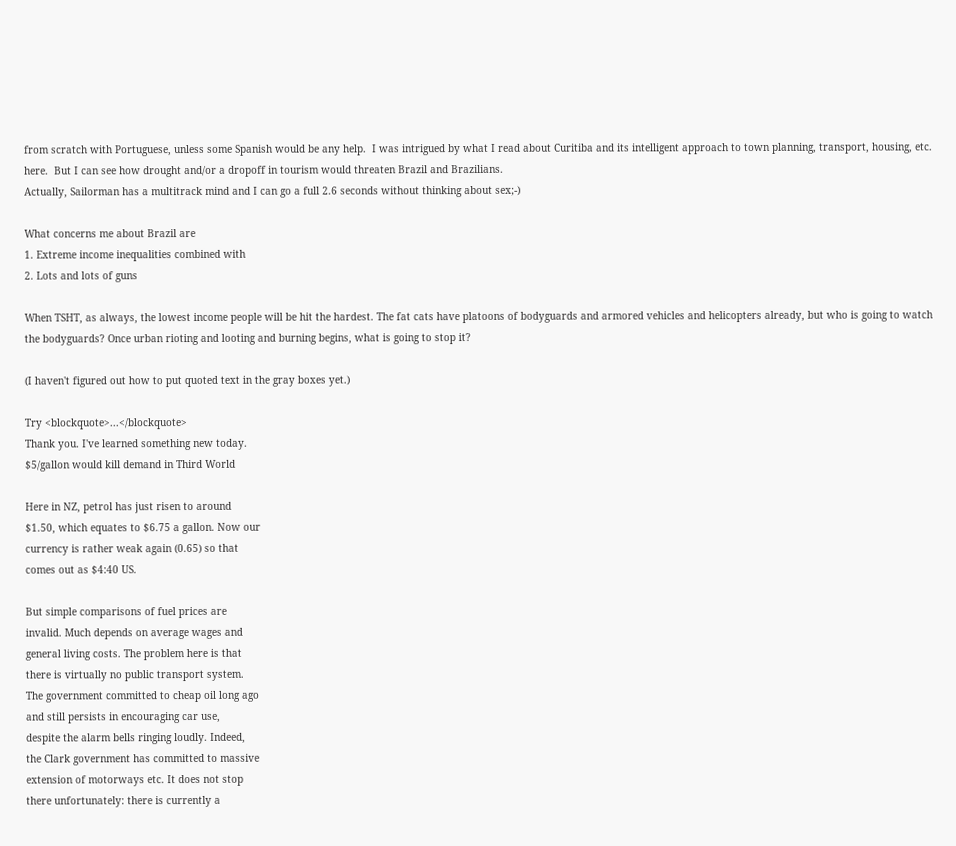from scratch with Portuguese, unless some Spanish would be any help.  I was intrigued by what I read about Curitiba and its intelligent approach to town planning, transport, housing, etc. here.  But I can see how drought and/or a dropoff in tourism would threaten Brazil and Brazilians.
Actually, Sailorman has a multitrack mind and I can go a full 2.6 seconds without thinking about sex;-)

What concerns me about Brazil are
1. Extreme income inequalities combined with
2. Lots and lots of guns

When TSHT, as always, the lowest income people will be hit the hardest. The fat cats have platoons of bodyguards and armored vehicles and helicopters already, but who is going to watch the bodyguards? Once urban rioting and looting and burning begins, what is going to stop it?

(I haven't figured out how to put quoted text in the gray boxes yet.)

Try <blockquote>...</blockquote>
Thank you. I've learned something new today.
$5/gallon would kill demand in Third World

Here in NZ, petrol has just risen to around
$1.50, which equates to $6.75 a gallon. Now our
currency is rather weak again (0.65) so that
comes out as $4:40 US.

But simple comparisons of fuel prices are
invalid. Much depends on average wages and
general living costs. The problem here is that
there is virtually no public transport system.
The government committed to cheap oil long ago
and still persists in encouraging car use,
despite the alarm bells ringing loudly. Indeed,
the Clark government has committed to massive
extension of motorways etc. It does not stop
there unfortunately: there is currently a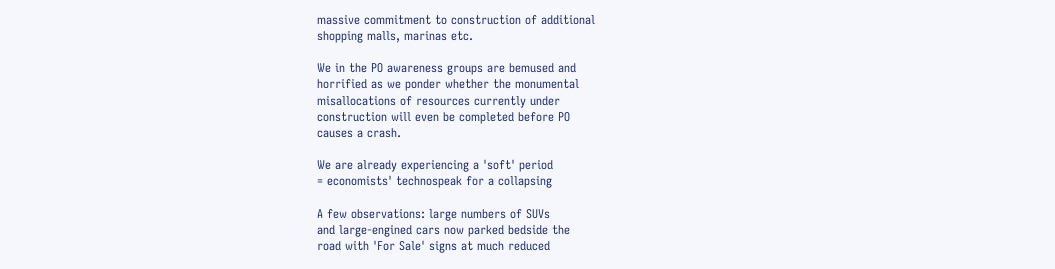massive commitment to construction of additional
shopping malls, marinas etc.

We in the PO awareness groups are bemused and
horrified as we ponder whether the monumental
misallocations of resources currently under
construction will even be completed before PO
causes a crash.

We are already experiencing a 'soft' period
= economists' technospeak for a collapsing

A few observations: large numbers of SUVs
and large-engined cars now parked bedside the
road with 'For Sale' signs at much reduced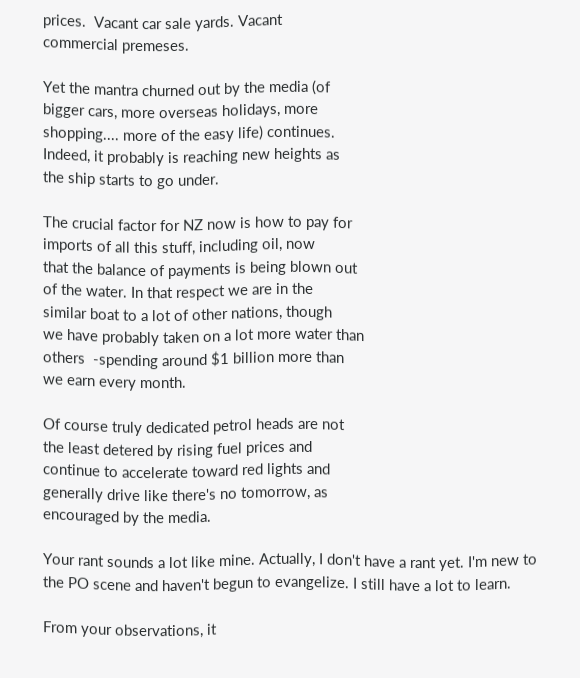prices.  Vacant car sale yards. Vacant
commercial premeses.

Yet the mantra churned out by the media (of
bigger cars, more overseas holidays, more
shopping.... more of the easy life) continues.
Indeed, it probably is reaching new heights as
the ship starts to go under.

The crucial factor for NZ now is how to pay for
imports of all this stuff, including oil, now
that the balance of payments is being blown out
of the water. In that respect we are in the
similar boat to a lot of other nations, though
we have probably taken on a lot more water than
others  -spending around $1 billion more than
we earn every month.

Of course truly dedicated petrol heads are not
the least detered by rising fuel prices and
continue to accelerate toward red lights and
generally drive like there's no tomorrow, as
encouraged by the media.

Your rant sounds a lot like mine. Actually, I don't have a rant yet. I'm new to the PO scene and haven't begun to evangelize. I still have a lot to learn.

From your observations, it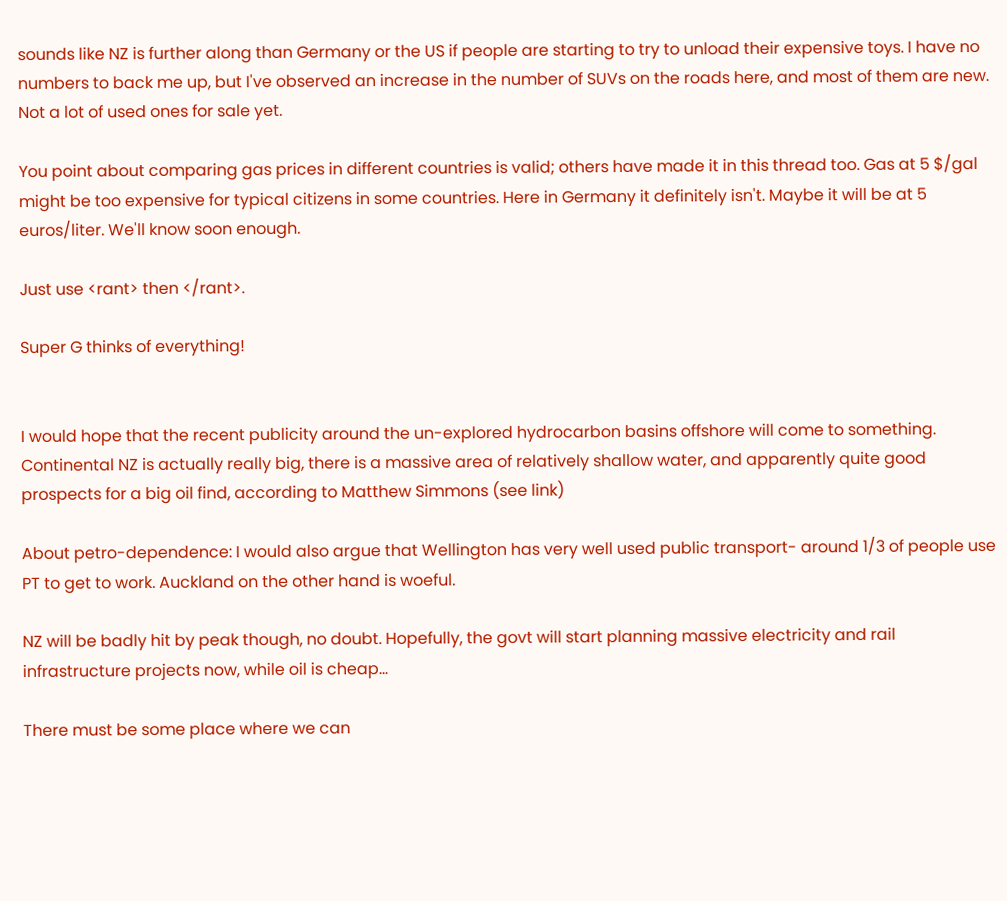sounds like NZ is further along than Germany or the US if people are starting to try to unload their expensive toys. I have no numbers to back me up, but I've observed an increase in the number of SUVs on the roads here, and most of them are new. Not a lot of used ones for sale yet.

You point about comparing gas prices in different countries is valid; others have made it in this thread too. Gas at 5 $/gal might be too expensive for typical citizens in some countries. Here in Germany it definitely isn't. Maybe it will be at 5 euros/liter. We'll know soon enough.

Just use <rant> then </rant>.

Super G thinks of everything!


I would hope that the recent publicity around the un-explored hydrocarbon basins offshore will come to something. Continental NZ is actually really big, there is a massive area of relatively shallow water, and apparently quite good prospects for a big oil find, according to Matthew Simmons (see link)

About petro-dependence: I would also argue that Wellington has very well used public transport- around 1/3 of people use PT to get to work. Auckland on the other hand is woeful.

NZ will be badly hit by peak though, no doubt. Hopefully, the govt will start planning massive electricity and rail infrastructure projects now, while oil is cheap...

There must be some place where we can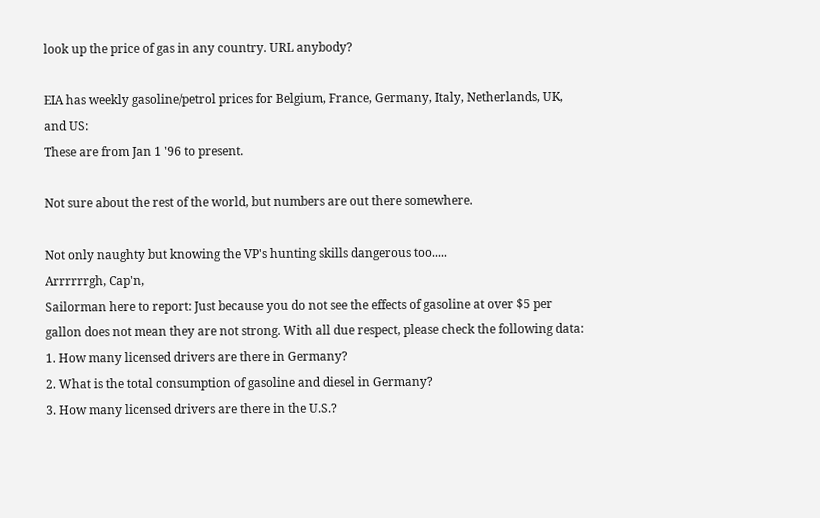look up the price of gas in any country. URL anybody?

EIA has weekly gasoline/petrol prices for Belgium, France, Germany, Italy, Netherlands, UK, and US:
These are from Jan 1 '96 to present.

Not sure about the rest of the world, but numbers are out there somewhere.

Not only naughty but knowing the VP's hunting skills dangerous too.....
Arrrrrrgh, Cap'n,
Sailorman here to report: Just because you do not see the effects of gasoline at over $5 per gallon does not mean they are not strong. With all due respect, please check the following data:
1. How many licensed drivers are there in Germany?
2. What is the total consumption of gasoline and diesel in Germany?
3. How many licensed drivers are there in the U.S.?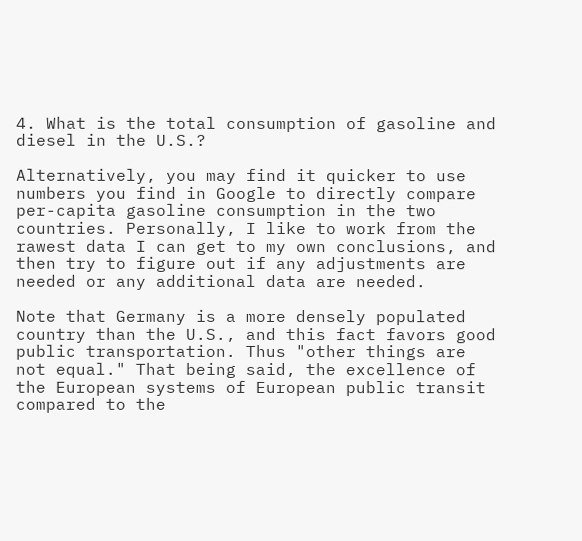4. What is the total consumption of gasoline and diesel in the U.S.?

Alternatively, you may find it quicker to use numbers you find in Google to directly compare per-capita gasoline consumption in the two countries. Personally, I like to work from the rawest data I can get to my own conclusions, and then try to figure out if any adjustments are needed or any additional data are needed.

Note that Germany is a more densely populated country than the U.S., and this fact favors good public transportation. Thus "other things are not equal." That being said, the excellence of the European systems of European public transit compared to the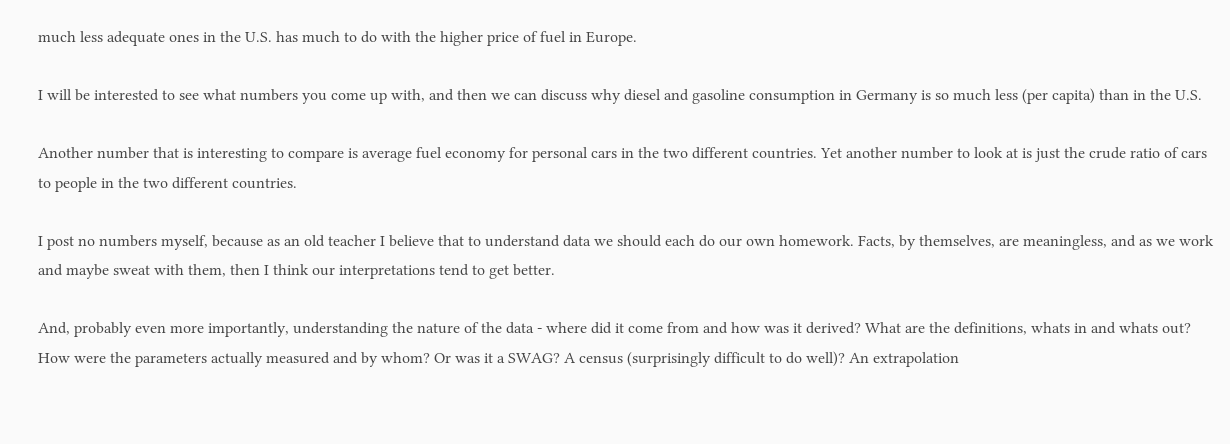much less adequate ones in the U.S. has much to do with the higher price of fuel in Europe.

I will be interested to see what numbers you come up with, and then we can discuss why diesel and gasoline consumption in Germany is so much less (per capita) than in the U.S.

Another number that is interesting to compare is average fuel economy for personal cars in the two different countries. Yet another number to look at is just the crude ratio of cars to people in the two different countries.

I post no numbers myself, because as an old teacher I believe that to understand data we should each do our own homework. Facts, by themselves, are meaningless, and as we work and maybe sweat with them, then I think our interpretations tend to get better.

And, probably even more importantly, understanding the nature of the data - where did it come from and how was it derived? What are the definitions, whats in and whats out? How were the parameters actually measured and by whom? Or was it a SWAG? A census (surprisingly difficult to do well)? An extrapolation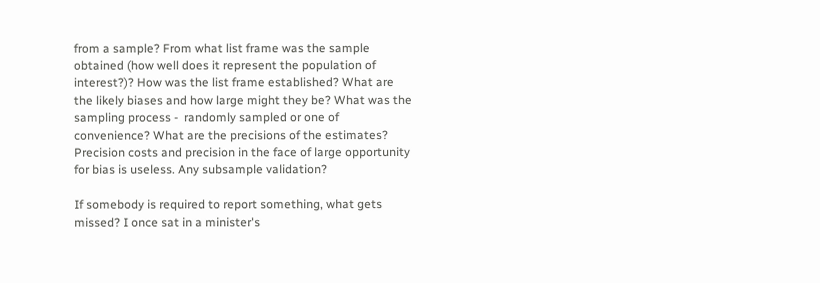from a sample? From what list frame was the sample obtained (how well does it represent the population of interest?)? How was the list frame established? What are the likely biases and how large might they be? What was the sampling process -  randomly sampled or one of convenience? What are the precisions of the estimates? Precision costs and precision in the face of large opportunity for bias is useless. Any subsample validation?

If somebody is required to report something, what gets missed? I once sat in a minister's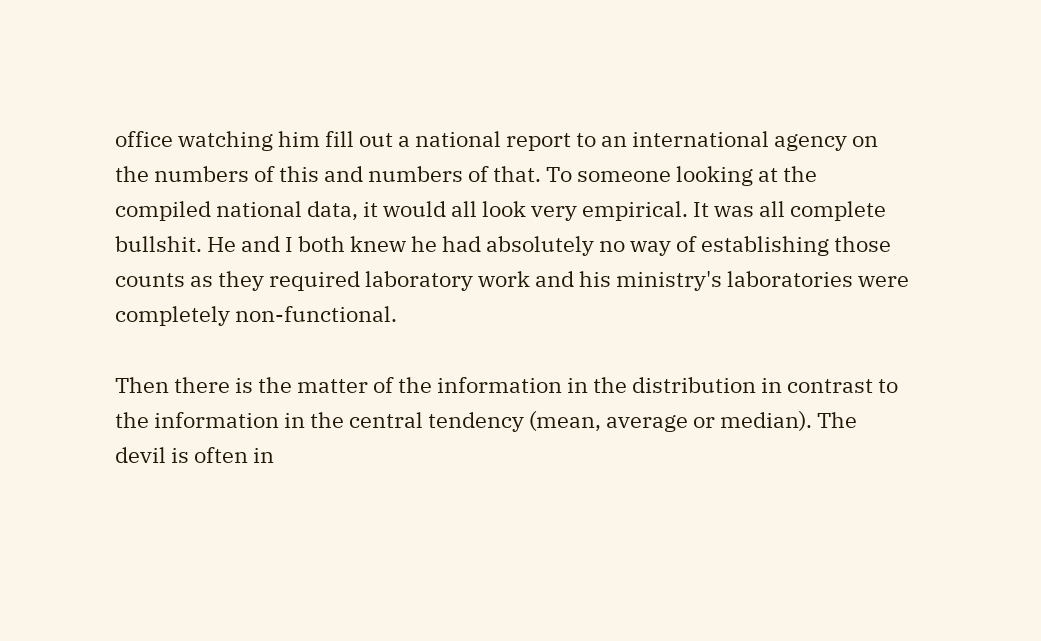office watching him fill out a national report to an international agency on the numbers of this and numbers of that. To someone looking at the compiled national data, it would all look very empirical. It was all complete bullshit. He and I both knew he had absolutely no way of establishing those counts as they required laboratory work and his ministry's laboratories were completely non-functional.

Then there is the matter of the information in the distribution in contrast to the information in the central tendency (mean, average or median). The devil is often in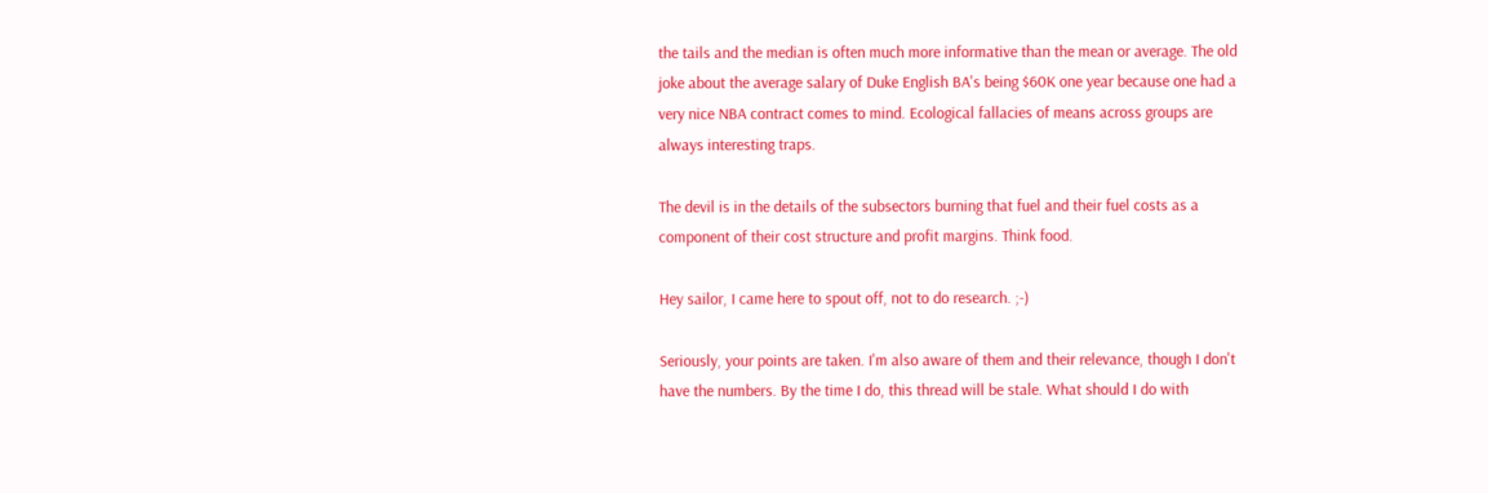the tails and the median is often much more informative than the mean or average. The old joke about the average salary of Duke English BA's being $60K one year because one had a very nice NBA contract comes to mind. Ecological fallacies of means across groups are always interesting traps.

The devil is in the details of the subsectors burning that fuel and their fuel costs as a component of their cost structure and profit margins. Think food.

Hey sailor, I came here to spout off, not to do research. ;-)

Seriously, your points are taken. I'm also aware of them and their relevance, though I don't have the numbers. By the time I do, this thread will be stale. What should I do with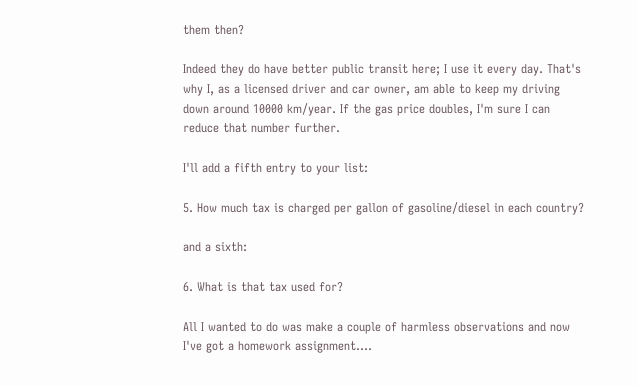them then?

Indeed they do have better public transit here; I use it every day. That's why I, as a licensed driver and car owner, am able to keep my driving down around 10000 km/year. If the gas price doubles, I'm sure I can reduce that number further.

I'll add a fifth entry to your list:

5. How much tax is charged per gallon of gasoline/diesel in each country?

and a sixth:

6. What is that tax used for?

All I wanted to do was make a couple of harmless observations and now I've got a homework assignment....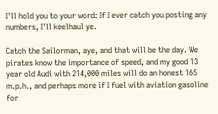I'll hold you to your word: If I ever catch you posting any numbers, I'll keelhaul ye.

Catch the Sailorman, aye, and that will be the day. We pirates know the importance of speed, and my good 13 year old Audi with 214,000 miles will do an honest 165 m.p.h., and perhaps more if I fuel with aviation gasoline for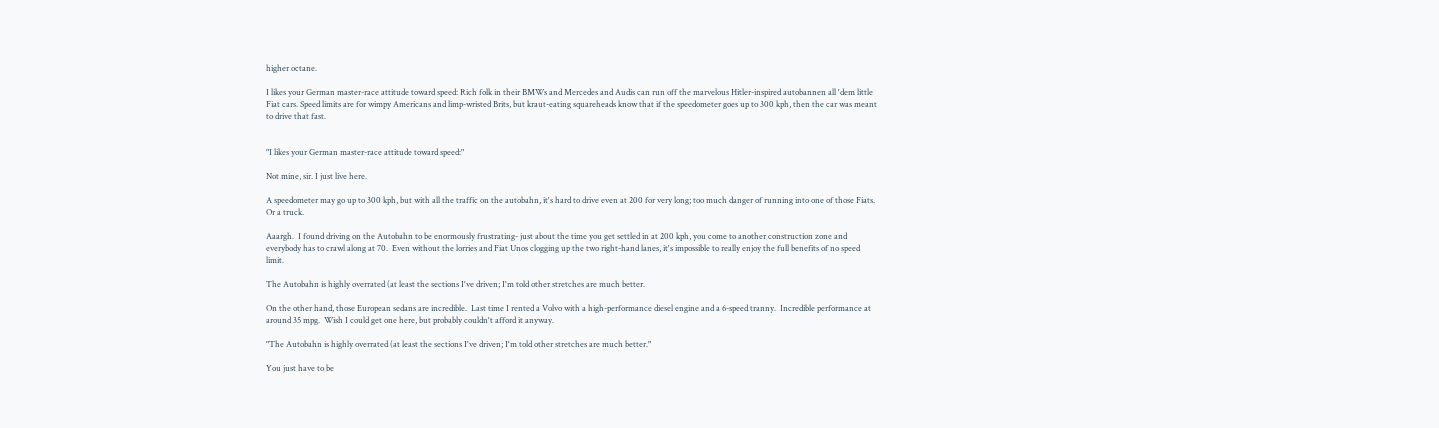higher octane.

I likes your German master-race attitude toward speed: Rich folk in their BMWs and Mercedes and Audis can run off the marvelous Hitler-inspired autobannen all 'dem little Fiat cars. Speed limits are for wimpy Americans and limp-wristed Brits, but kraut-eating squareheads know that if the speedometer goes up to 300 kph, then the car was meant to drive that fast.


"I likes your German master-race attitude toward speed:"

Not mine, sir. I just live here.

A speedometer may go up to 300 kph, but with all the traffic on the autobahn, it's hard to drive even at 200 for very long; too much danger of running into one of those Fiats. Or a truck.

Aaargh.  I found driving on the Autobahn to be enormously frustrating- just about the time you get settled in at 200 kph, you come to another construction zone and everybody has to crawl along at 70.  Even without the lorries and Fiat Unos clogging up the two right-hand lanes, it's impossible to really enjoy the full benefits of no speed limit.

The Autobahn is highly overrated (at least the sections I've driven; I'm told other stretches are much better.

On the other hand, those European sedans are incredible.  Last time I rented a Volvo with a high-performance diesel engine and a 6-speed tranny.  Incredible performance at around 35 mpg.  Wish I could get one here, but probably couldn't afford it anyway.

"The Autobahn is highly overrated (at least the sections I've driven; I'm told other stretches are much better."

You just have to be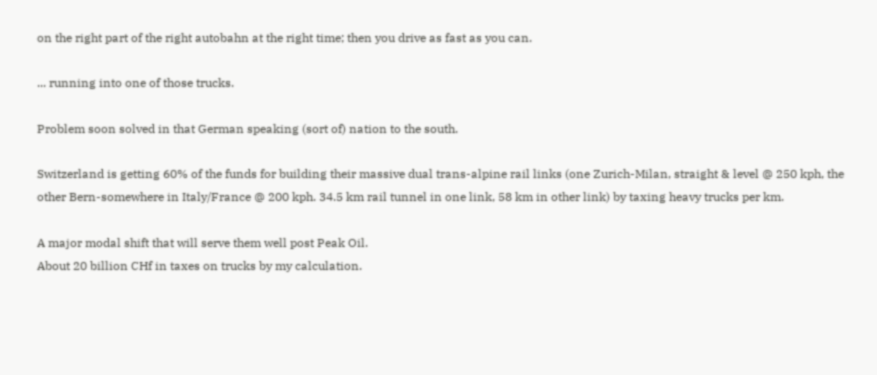on the right part of the right autobahn at the right time; then you drive as fast as you can.

... running into one of those trucks.

Problem soon solved in that German speaking (sort of) nation to the south.

Switzerland is getting 60% of the funds for building their massive dual trans-alpine rail links (one Zurich-Milan, straight & level @ 250 kph, the other Bern-somewhere in Italy/France @ 200 kph. 34.5 km rail tunnel in one link, 58 km in other link) by taxing heavy trucks per km.

A major modal shift that will serve them well post Peak Oil.
About 20 billion CHf in taxes on trucks by my calculation.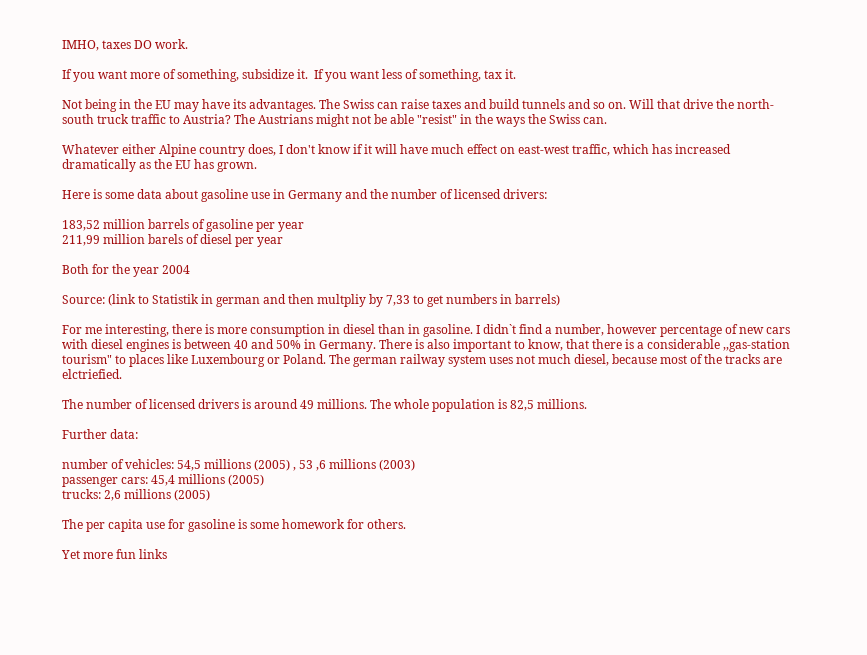IMHO, taxes DO work.

If you want more of something, subsidize it.  If you want less of something, tax it.

Not being in the EU may have its advantages. The Swiss can raise taxes and build tunnels and so on. Will that drive the north-south truck traffic to Austria? The Austrians might not be able "resist" in the ways the Swiss can.

Whatever either Alpine country does, I don't know if it will have much effect on east-west traffic, which has increased dramatically as the EU has grown.

Here is some data about gasoline use in Germany and the number of licensed drivers:

183,52 million barrels of gasoline per year
211,99 million barels of diesel per year

Both for the year 2004

Source: (link to Statistik in german and then multpliy by 7,33 to get numbers in barrels)

For me interesting, there is more consumption in diesel than in gasoline. I didn`t find a number, however percentage of new cars with diesel engines is between 40 and 50% in Germany. There is also important to know, that there is a considerable ,,gas-station tourism" to places like Luxembourg or Poland. The german railway system uses not much diesel, because most of the tracks are elctriefied.

The number of licensed drivers is around 49 millions. The whole population is 82,5 millions.

Further data:

number of vehicles: 54,5 millions (2005) , 53 ,6 millions (2003)
passenger cars: 45,4 millions (2005)
trucks: 2,6 millions (2005)

The per capita use for gasoline is some homework for others.

Yet more fun links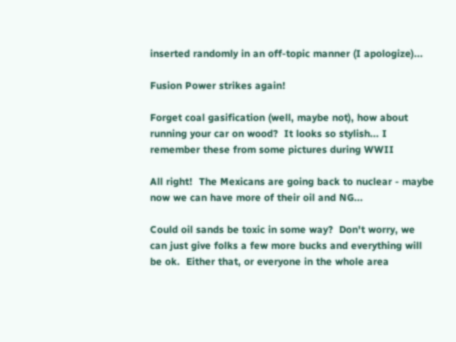inserted randomly in an off-topic manner (I apologize)...

Fusion Power strikes again!

Forget coal gasification (well, maybe not), how about running your car on wood?  It looks so stylish... I remember these from some pictures during WWII

All right!  The Mexicans are going back to nuclear - maybe now we can have more of their oil and NG...

Could oil sands be toxic in some way?  Don't worry, we can just give folks a few more bucks and everything will be ok.  Either that, or everyone in the whole area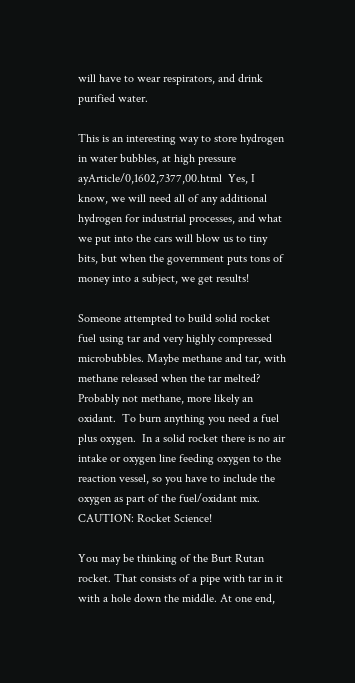will have to wear respirators, and drink purified water.

This is an interesting way to store hydrogen in water bubbles, at high pressure ayArticle/0,1602,7377,00.html  Yes, I know, we will need all of any additional hydrogen for industrial processes, and what we put into the cars will blow us to tiny bits, but when the government puts tons of money into a subject, we get results!

Someone attempted to build solid rocket fuel using tar and very highly compressed microbubbles. Maybe methane and tar, with methane released when the tar melted?
Probably not methane, more likely an oxidant.  To burn anything you need a fuel plus oxygen.  In a solid rocket there is no air intake or oxygen line feeding oxygen to the reaction vessel, so you have to include the oxygen as part of the fuel/oxidant mix.
CAUTION: Rocket Science!

You may be thinking of the Burt Rutan rocket. That consists of a pipe with tar in it with a hole down the middle. At one end,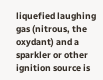liquefied laughing gas (nitrous, the oxydant) and a sparkler or other ignition source is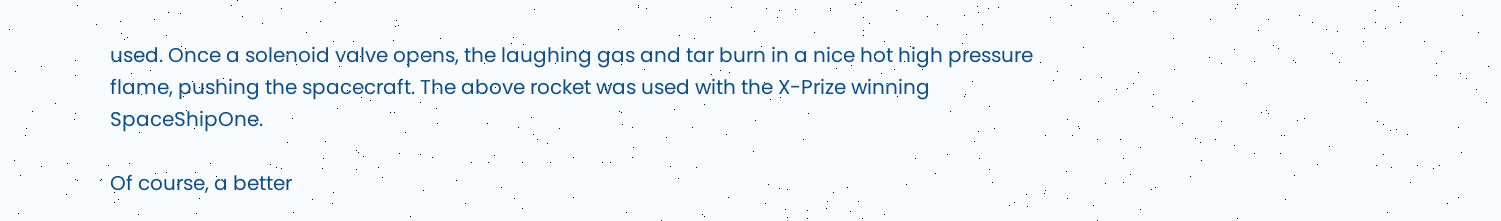used. Once a solenoid valve opens, the laughing gas and tar burn in a nice hot high pressure flame, pushing the spacecraft. The above rocket was used with the X-Prize winning SpaceShipOne.

Of course, a better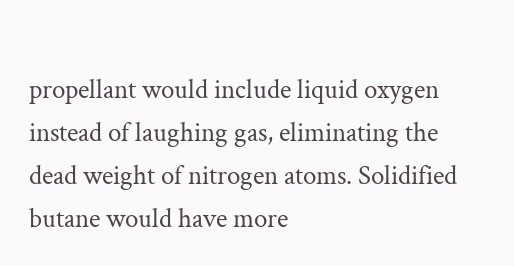propellant would include liquid oxygen instead of laughing gas, eliminating the dead weight of nitrogen atoms. Solidified butane would have more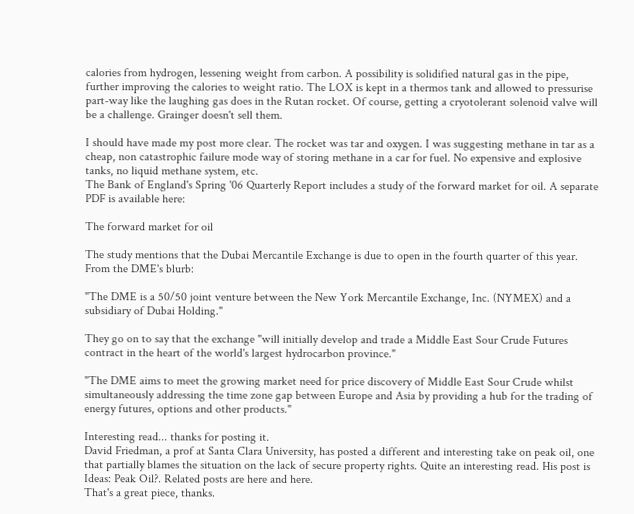calories from hydrogen, lessening weight from carbon. A possibility is solidified natural gas in the pipe, further improving the calories to weight ratio. The LOX is kept in a thermos tank and allowed to pressurise part-way like the laughing gas does in the Rutan rocket. Of course, getting a cryotolerant solenoid valve will be a challenge. Grainger doesn't sell them.

I should have made my post more clear. The rocket was tar and oxygen. I was suggesting methane in tar as a cheap, non catastrophic failure mode way of storing methane in a car for fuel. No expensive and explosive tanks, no liquid methane system, etc.
The Bank of England's Spring '06 Quarterly Report includes a study of the forward market for oil. A separate PDF is available here:

The forward market for oil

The study mentions that the Dubai Mercantile Exchange is due to open in the fourth quarter of this year. From the DME's blurb:

"The DME is a 50/50 joint venture between the New York Mercantile Exchange, Inc. (NYMEX) and a subsidiary of Dubai Holding."

They go on to say that the exchange "will initially develop and trade a Middle East Sour Crude Futures contract in the heart of the world's largest hydrocarbon province."

"The DME aims to meet the growing market need for price discovery of Middle East Sour Crude whilst simultaneously addressing the time zone gap between Europe and Asia by providing a hub for the trading of energy futures, options and other products."

Interesting read... thanks for posting it.
David Friedman, a prof at Santa Clara University, has posted a different and interesting take on peak oil, one that partially blames the situation on the lack of secure property rights. Quite an interesting read. His post is Ideas: Peak Oil?. Related posts are here and here.
That's a great piece, thanks.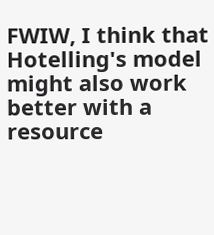FWIW, I think that Hotelling's model might also work better with a resource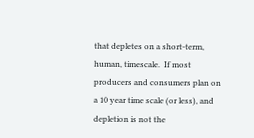that depletes on a short-term, human, timescale.  If most producers and consumers plan on a 10 year time scale (or less), and depletion is not the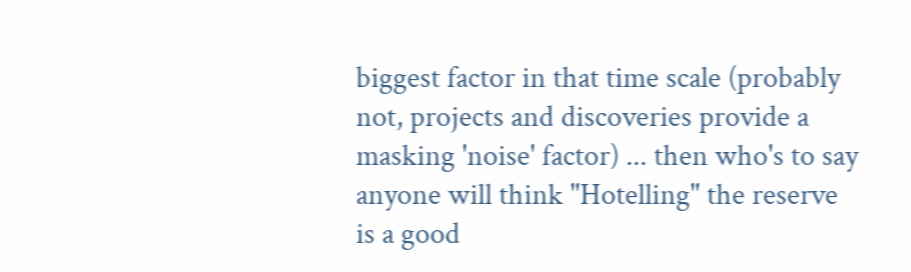biggest factor in that time scale (probably not, projects and discoveries provide a masking 'noise' factor) ... then who's to say anyone will think "Hotelling" the reserve is a good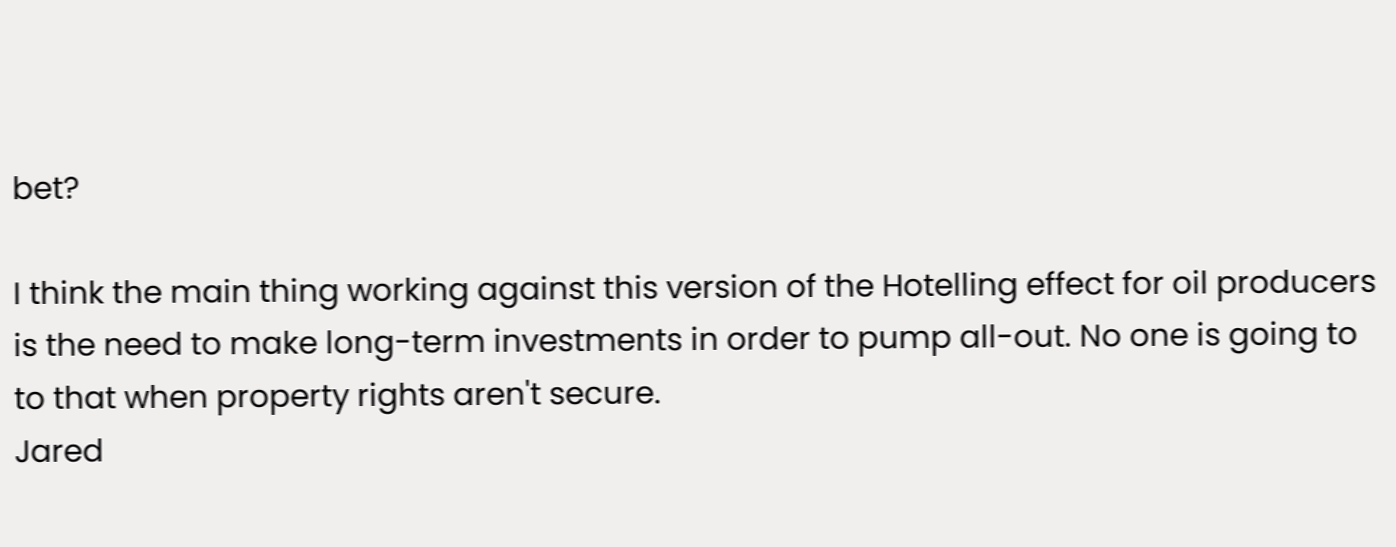bet?

I think the main thing working against this version of the Hotelling effect for oil producers is the need to make long-term investments in order to pump all-out. No one is going to to that when property rights aren't secure.
Jared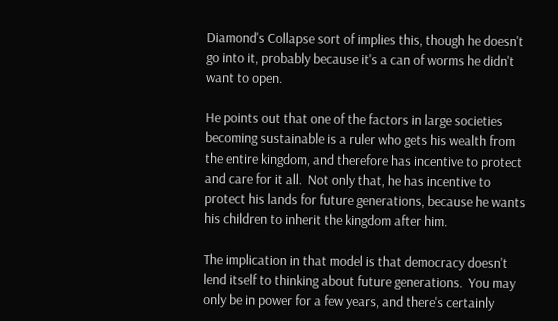Diamond's Collapse sort of implies this, though he doesn't go into it, probably because it's a can of worms he didn't want to open.

He points out that one of the factors in large societies becoming sustainable is a ruler who gets his wealth from the entire kingdom, and therefore has incentive to protect and care for it all.  Not only that, he has incentive to protect his lands for future generations, because he wants his children to inherit the kingdom after him.

The implication in that model is that democracy doesn't lend itself to thinking about future generations.  You may only be in power for a few years, and there's certainly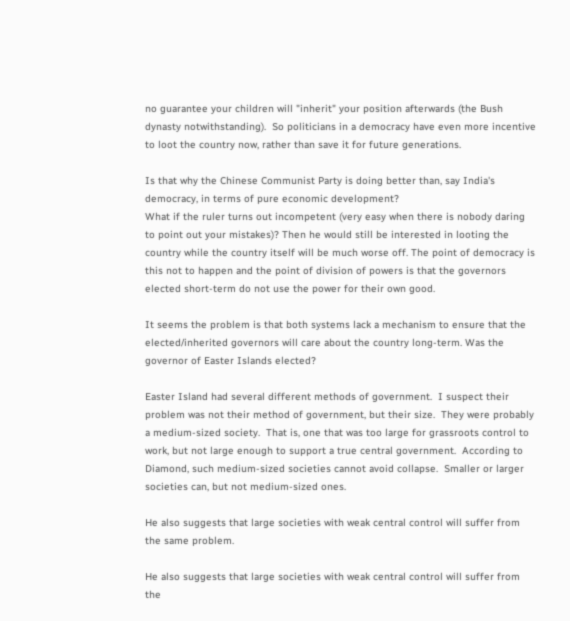no guarantee your children will "inherit" your position afterwards (the Bush dynasty notwithstanding).  So politicians in a democracy have even more incentive to loot the country now, rather than save it for future generations.

Is that why the Chinese Communist Party is doing better than, say India's democracy, in terms of pure economic development?
What if the ruler turns out incompetent (very easy when there is nobody daring to point out your mistakes)? Then he would still be interested in looting the country while the country itself will be much worse off. The point of democracy is this not to happen and the point of division of powers is that the governors elected short-term do not use the power for their own good.

It seems the problem is that both systems lack a mechanism to ensure that the elected/inherited governors will care about the country long-term. Was the governor of Easter Islands elected?

Easter Island had several different methods of government.  I suspect their problem was not their method of government, but their size.  They were probably a medium-sized society.  That is, one that was too large for grassroots control to work, but not large enough to support a true central government.  According to Diamond, such medium-sized societies cannot avoid collapse.  Smaller or larger societies can, but not medium-sized ones.

He also suggests that large societies with weak central control will suffer from the same problem.

He also suggests that large societies with weak central control will suffer from the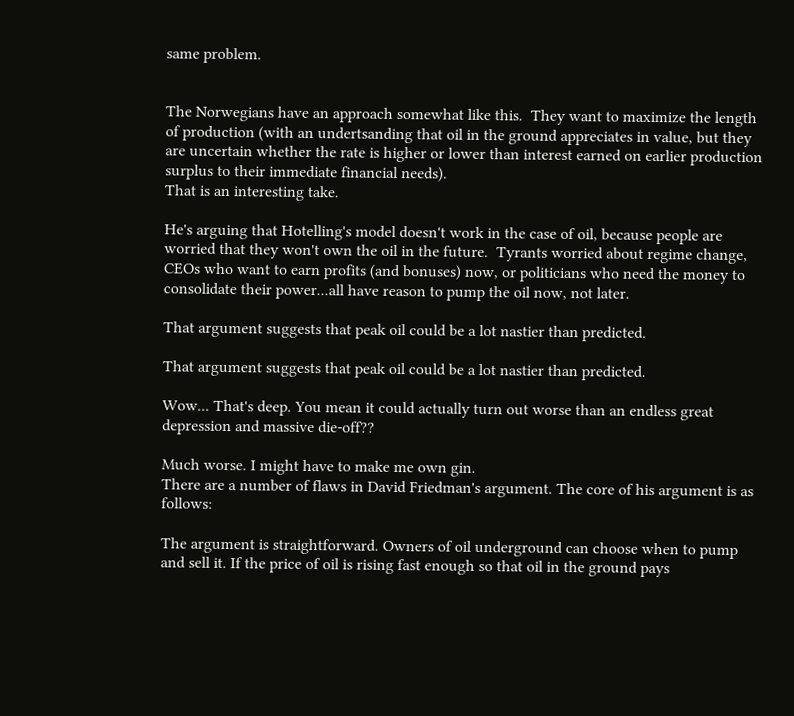same problem.


The Norwegians have an approach somewhat like this.  They want to maximize the length of production (with an undertsanding that oil in the ground appreciates in value, but they are uncertain whether the rate is higher or lower than interest earned on earlier production surplus to their immediate financial needs).
That is an interesting take.

He's arguing that Hotelling's model doesn't work in the case of oil, because people are worried that they won't own the oil in the future.  Tyrants worried about regime change, CEOs who want to earn profits (and bonuses) now, or politicians who need the money to consolidate their power...all have reason to pump the oil now, not later.

That argument suggests that peak oil could be a lot nastier than predicted.

That argument suggests that peak oil could be a lot nastier than predicted.

Wow... That's deep. You mean it could actually turn out worse than an endless great depression and massive die-off??

Much worse. I might have to make me own gin.
There are a number of flaws in David Friedman's argument. The core of his argument is as follows:

The argument is straightforward. Owners of oil underground can choose when to pump and sell it. If the price of oil is rising fast enough so that oil in the ground pays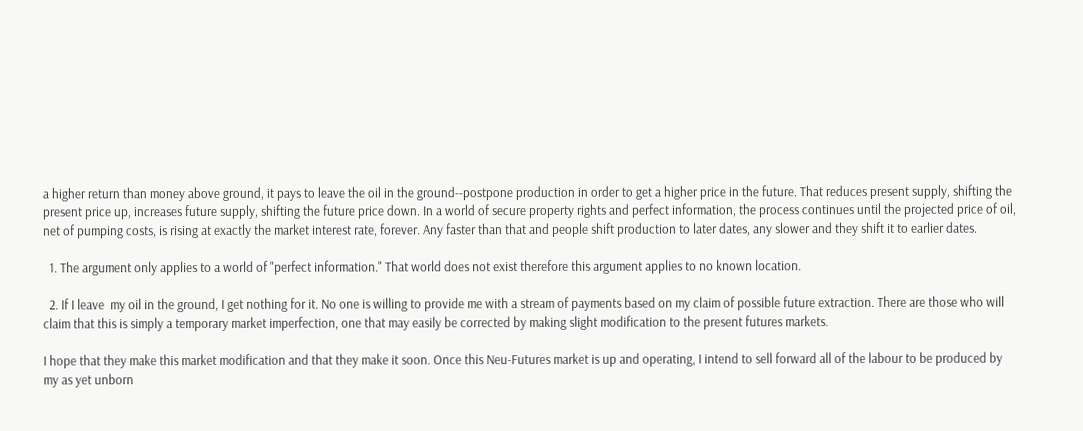a higher return than money above ground, it pays to leave the oil in the ground--postpone production in order to get a higher price in the future. That reduces present supply, shifting the present price up, increases future supply, shifting the future price down. In a world of secure property rights and perfect information, the process continues until the projected price of oil, net of pumping costs, is rising at exactly the market interest rate, forever. Any faster than that and people shift production to later dates, any slower and they shift it to earlier dates.

  1. The argument only applies to a world of "perfect information." That world does not exist therefore this argument applies to no known location.

  2. If I leave  my oil in the ground, I get nothing for it. No one is willing to provide me with a stream of payments based on my claim of possible future extraction. There are those who will claim that this is simply a temporary market imperfection, one that may easily be corrected by making slight modification to the present futures markets.

I hope that they make this market modification and that they make it soon. Once this Neu-Futures market is up and operating, I intend to sell forward all of the labour to be produced by my as yet unborn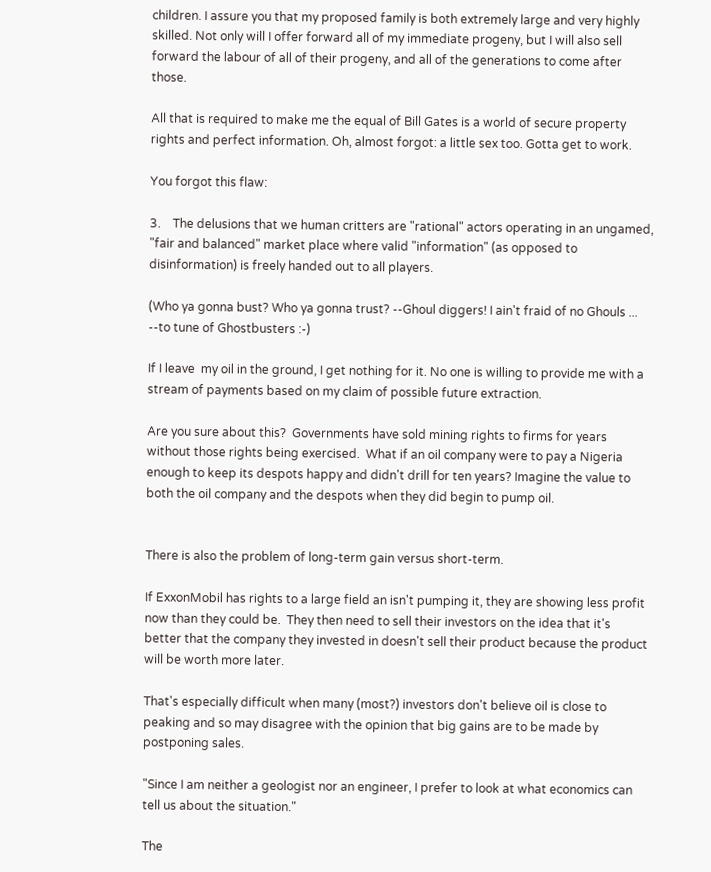children. I assure you that my proposed family is both extremely large and very highly skilled. Not only will I offer forward all of my immediate progeny, but I will also sell forward the labour of all of their progeny, and all of the generations to come after those.

All that is required to make me the equal of Bill Gates is a world of secure property rights and perfect information. Oh, almost forgot: a little sex too. Gotta get to work.

You forgot this flaw:

3.    The delusions that we human critters are "rational" actors operating in an ungamed, "fair and balanced" market place where valid "information" (as opposed to disinformation) is freely handed out to all players.

(Who ya gonna bust? Who ya gonna trust? --Ghoul diggers! I ain't fraid of no Ghouls ... --to tune of Ghostbusters :-)

If I leave  my oil in the ground, I get nothing for it. No one is willing to provide me with a stream of payments based on my claim of possible future extraction.

Are you sure about this?  Governments have sold mining rights to firms for years without those rights being exercised.  What if an oil company were to pay a Nigeria enough to keep its despots happy and didn't drill for ten years? Imagine the value to both the oil company and the despots when they did begin to pump oil.


There is also the problem of long-term gain versus short-term.

If ExxonMobil has rights to a large field an isn't pumping it, they are showing less profit now than they could be.  They then need to sell their investors on the idea that it's better that the company they invested in doesn't sell their product because the product will be worth more later.

That's especially difficult when many (most?) investors don't believe oil is close to peaking and so may disagree with the opinion that big gains are to be made by postponing sales.

"Since I am neither a geologist nor an engineer, I prefer to look at what economics can tell us about the situation."

The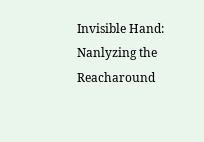Invisible Hand: Nanlyzing the Reacharound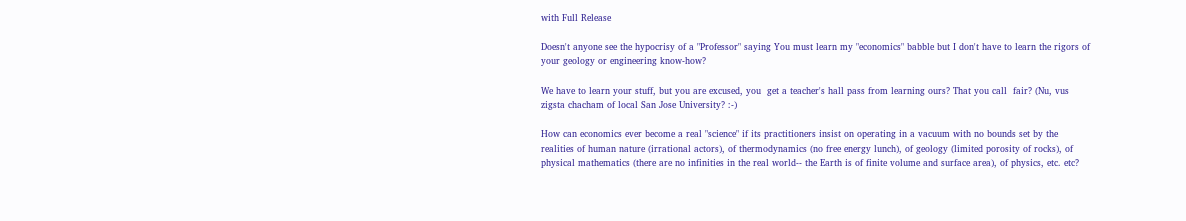with Full Release

Doesn't anyone see the hypocrisy of a "Professor" saying You must learn my "economics" babble but I don't have to learn the rigors of your geology or engineering know-how?

We have to learn your stuff, but you are excused, you  get a teacher's hall pass from learning ours? That you call  fair? (Nu, vus zigsta chacham of local San Jose University? :-)

How can economics ever become a real "science" if its practitioners insist on operating in a vacuum with no bounds set by the realities of human nature (irrational actors), of thermodynamics (no free energy lunch), of geology (limited porosity of rocks), of physical mathematics (there are no infinities in the real world-- the Earth is of finite volume and surface area), of physics, etc. etc?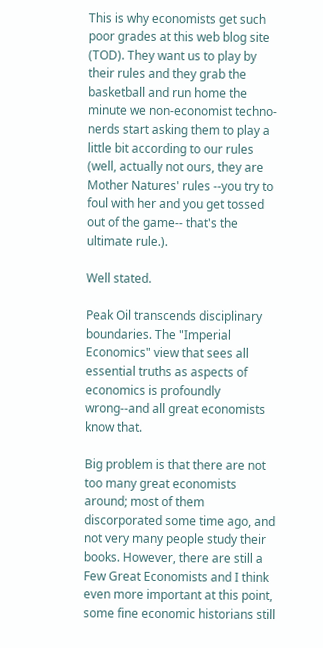This is why economists get such poor grades at this web blog site (TOD). They want us to play by their rules and they grab the basketball and run home the minute we non-economist techno-nerds start asking them to play a little bit according to our rules (well, actually not ours, they are Mother Natures' rules --you try to foul with her and you get tossed out of the game-- that's the ultimate rule.).

Well stated.

Peak Oil transcends disciplinary boundaries. The "Imperial Economics" view that sees all essential truths as aspects of economics is profoundly wrong--and all great economists know that.

Big problem is that there are not too many great economists around; most of them discorporated some time ago, and not very many people study their books. However, there are still a Few Great Economists and I think even more important at this point, some fine economic historians still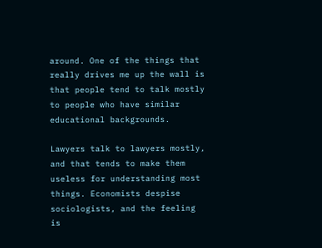around. One of the things that really drives me up the wall is that people tend to talk mostly to people who have similar educational backgrounds.

Lawyers talk to lawyers mostly, and that tends to make them useless for understanding most things. Economists despise sociologists, and the feeling is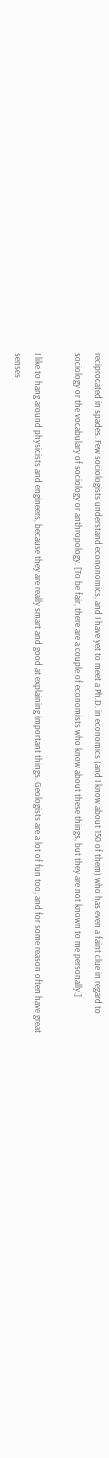reciprocated in spades. Few sociologists understand econonomics, and I have yet to meet a Ph.D. in economics (and I know about 150 of them) who has even a faint clue in regard to sociology or the vocabulary of sociology or anthropology. [To be fair, there are a couple of economists who know about these things, but they are not known to me personally.]

I like to hang around physicists and engineers, because they are really smart and good at explaining important things. Geologists are a lot of fun too, and for some reason often have great senses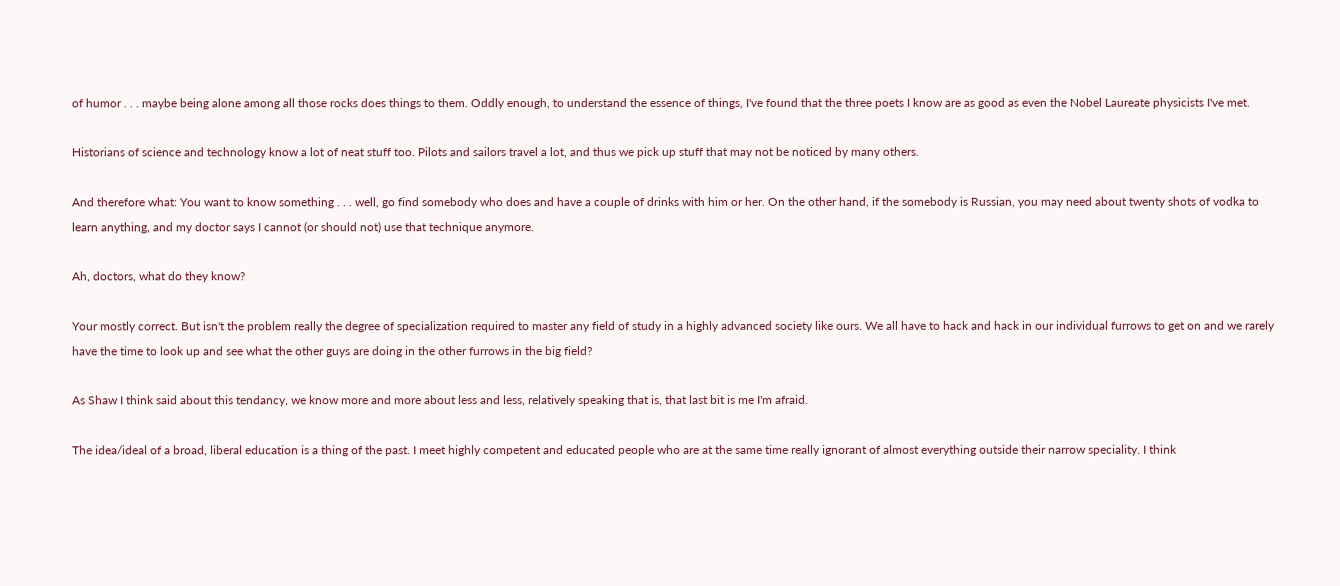of humor . . . maybe being alone among all those rocks does things to them. Oddly enough, to understand the essence of things, I've found that the three poets I know are as good as even the Nobel Laureate physicists I've met.

Historians of science and technology know a lot of neat stuff too. Pilots and sailors travel a lot, and thus we pick up stuff that may not be noticed by many others.

And therefore what: You want to know something . . . well, go find somebody who does and have a couple of drinks with him or her. On the other hand, if the somebody is Russian, you may need about twenty shots of vodka to learn anything, and my doctor says I cannot (or should not) use that technique anymore.

Ah, doctors, what do they know?

Your mostly correct. But isn't the problem really the degree of specialization required to master any field of study in a highly advanced society like ours. We all have to hack and hack in our individual furrows to get on and we rarely have the time to look up and see what the other guys are doing in the other furrows in the big field?

As Shaw I think said about this tendancy, we know more and more about less and less, relatively speaking that is, that last bit is me I'm afraid.

The idea/ideal of a broad, liberal education is a thing of the past. I meet highly competent and educated people who are at the same time really ignorant of almost everything outside their narrow speciality. I think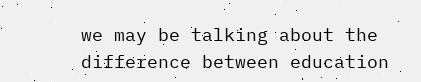we may be talking about the difference between education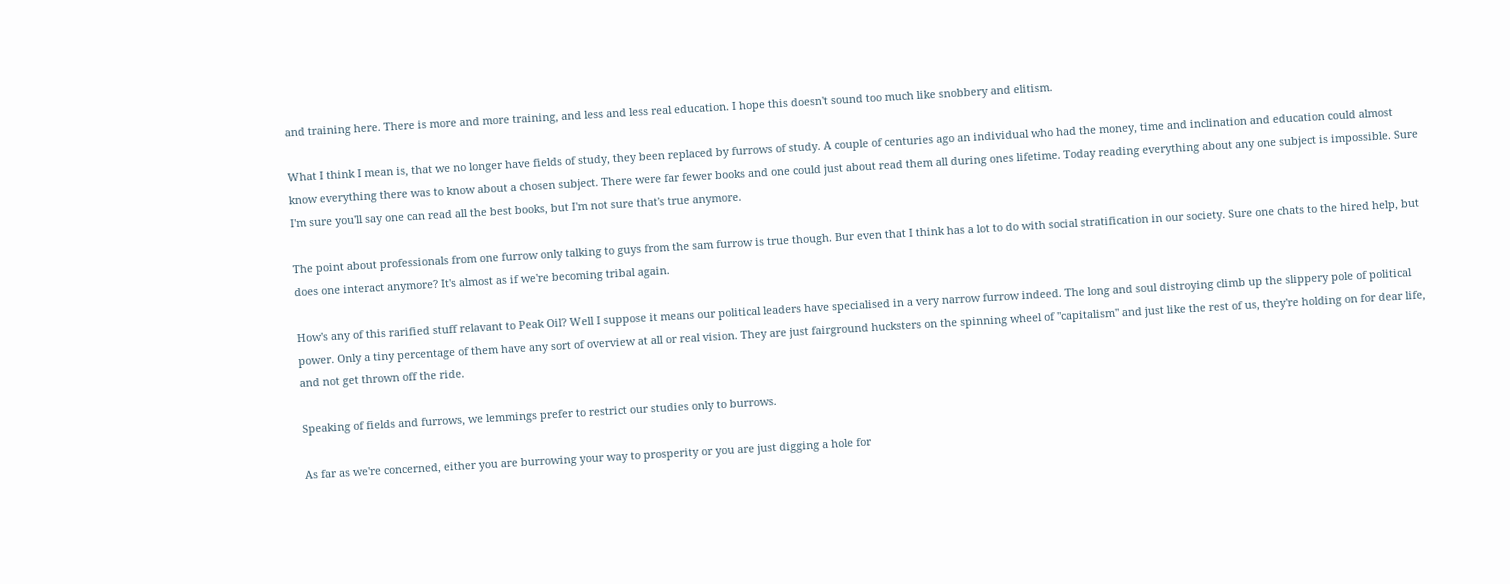and training here. There is more and more training, and less and less real education. I hope this doesn't sound too much like snobbery and elitism.

What I think I mean is, that we no longer have fields of study, they been replaced by furrows of study. A couple of centuries ago an individual who had the money, time and inclination and education could almost know everything there was to know about a chosen subject. There were far fewer books and one could just about read them all during ones lifetime. Today reading everything about any one subject is impossible. Sure I'm sure you'll say one can read all the best books, but I'm not sure that's true anymore.

The point about professionals from one furrow only talking to guys from the sam furrow is true though. Bur even that I think has a lot to do with social stratification in our society. Sure one chats to the hired help, but does one interact anymore? It's almost as if we're becoming tribal again.

How's any of this rarified stuff relavant to Peak Oil? Well I suppose it means our political leaders have specialised in a very narrow furrow indeed. The long and soul distroying climb up the slippery pole of political power. Only a tiny percentage of them have any sort of overview at all or real vision. They are just fairground hucksters on the spinning wheel of "capitalism" and just like the rest of us, they're holding on for dear life, and not get thrown off the ride.

Speaking of fields and furrows, we lemmings prefer to restrict our studies only to burrows.

As far as we're concerned, either you are burrowing your way to prosperity or you are just digging a hole for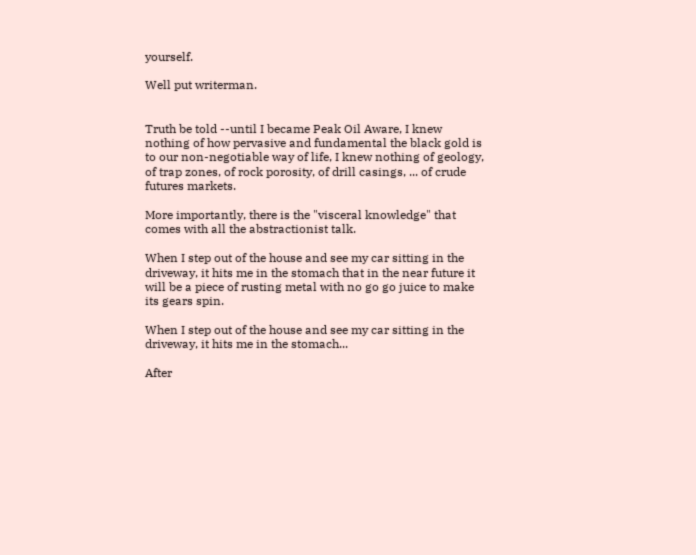yourself.

Well put writerman.


Truth be told --until I became Peak Oil Aware, I knew nothing of how pervasive and fundamental the black gold is to our non-negotiable way of life, I knew nothing of geology, of trap zones, of rock porosity, of drill casings, ... of crude futures markets.

More importantly, there is the "visceral knowledge" that comes with all the abstractionist talk.

When I step out of the house and see my car sitting in the driveway, it hits me in the stomach that in the near future it will be a piece of rusting metal with no go go juice to make its gears spin.

When I step out of the house and see my car sitting in the driveway, it hits me in the stomach...

After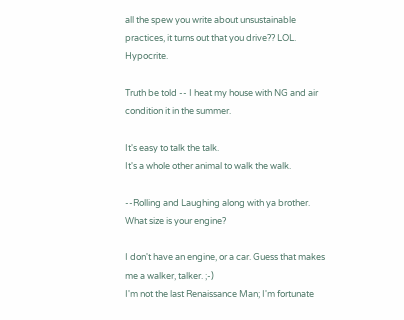all the spew you write about unsustainable practices, it turns out that you drive?? LOL. Hypocrite.

Truth be told -- I heat my house with NG and air condition it in the summer.

It's easy to talk the talk.
It's a whole other animal to walk the walk.

--Rolling and Laughing along with ya brother.
What size is your engine?

I don't have an engine, or a car. Guess that makes me a walker, talker. ;-)
I'm not the last Renaissance Man; I'm fortunate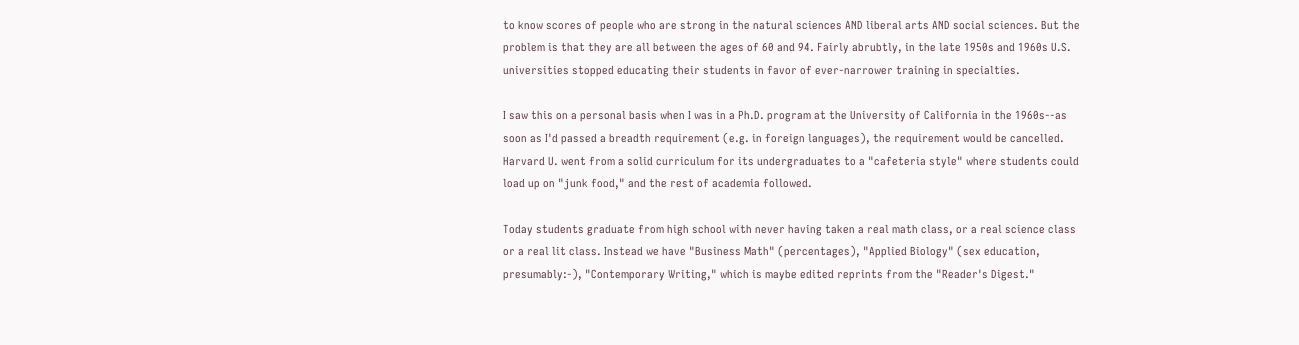to know scores of people who are strong in the natural sciences AND liberal arts AND social sciences. But the problem is that they are all between the ages of 60 and 94. Fairly abrubtly, in the late 1950s and 1960s U.S. universities stopped educating their students in favor of ever-narrower training in specialties.

I saw this on a personal basis when I was in a Ph.D. program at the University of California in the 1960s--as soon as I'd passed a breadth requirement (e.g. in foreign languages), the requirement would be cancelled. Harvard U. went from a solid curriculum for its undergraduates to a "cafeteria style" where students could load up on "junk food," and the rest of academia followed.

Today students graduate from high school with never having taken a real math class, or a real science class or a real lit class. Instead we have "Business Math" (percentages), "Applied Biology" (sex education, presumably:-), "Contemporary Writing," which is maybe edited reprints from the "Reader's Digest."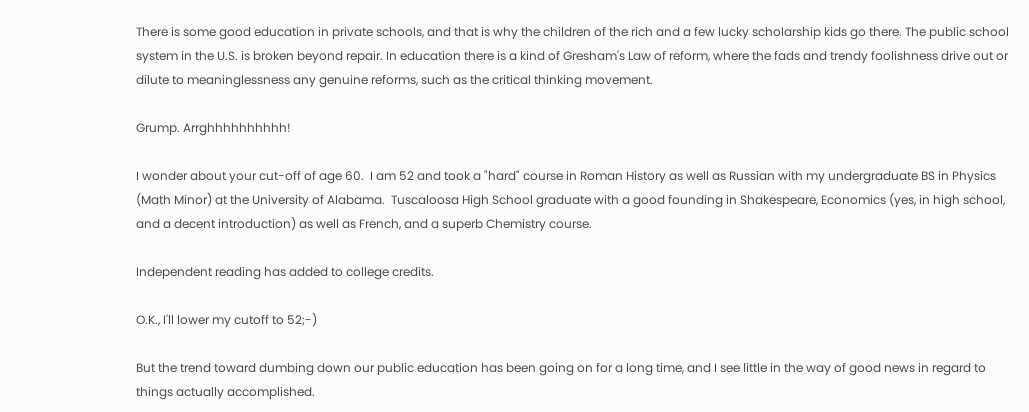There is some good education in private schools, and that is why the children of the rich and a few lucky scholarship kids go there. The public school system in the U.S. is broken beyond repair. In education there is a kind of Gresham's Law of reform, where the fads and trendy foolishness drive out or dilute to meaninglessness any genuine reforms, such as the critical thinking movement.

Grump. Arrghhhhhhhhhh!

I wonder about your cut-off of age 60.  I am 52 and took a "hard" course in Roman History as well as Russian with my undergraduate BS in Physics (Math Minor) at the University of Alabama.  Tuscaloosa High School graduate with a good founding in Shakespeare, Economics (yes, in high school, and a decent introduction) as well as French, and a superb Chemistry course.

Independent reading has added to college credits.

O.K., I'll lower my cutoff to 52;-)

But the trend toward dumbing down our public education has been going on for a long time, and I see little in the way of good news in regard to things actually accomplished.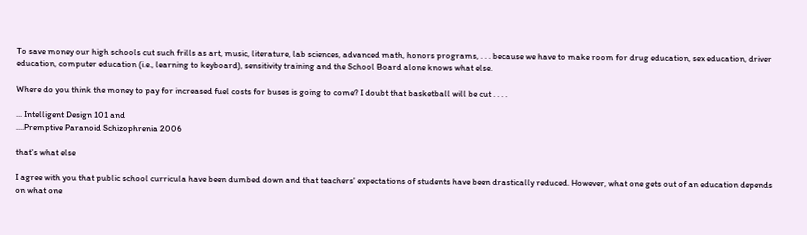To save money our high schools cut such frills as art, music, literature, lab sciences, advanced math, honors programs, . . . because we have to make room for drug education, sex education, driver education, computer education (i.e., learning to keyboard), sensitivity training and the School Board alone knows what else.

Where do you think the money to pay for increased fuel costs for buses is going to come? I doubt that basketball will be cut . . . .

... Intelligent Design 101 and
....Premptive Paranoid Schizophrenia 2006

that's what else

I agree with you that public school curricula have been dumbed down and that teachers' expectations of students have been drastically reduced. However, what one gets out of an education depends on what one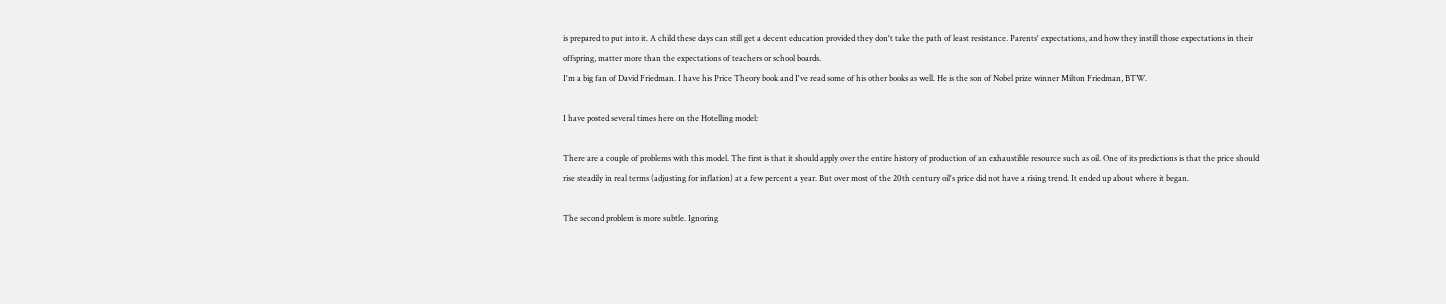is prepared to put into it. A child these days can still get a decent education provided they don't take the path of least resistance. Parents' expectations, and how they instill those expectations in their offspring, matter more than the expectations of teachers or school boards.
I'm a big fan of David Friedman. I have his Price Theory book and I've read some of his other books as well. He is the son of Nobel prize winner Milton Friedman, BTW.

I have posted several times here on the Hotelling model:

There are a couple of problems with this model. The first is that it should apply over the entire history of production of an exhaustible resource such as oil. One of its predictions is that the price should rise steadily in real terms (adjusting for inflation) at a few percent a year. But over most of the 20th century oil's price did not have a rising trend. It ended up about where it began.

The second problem is more subtle. Ignoring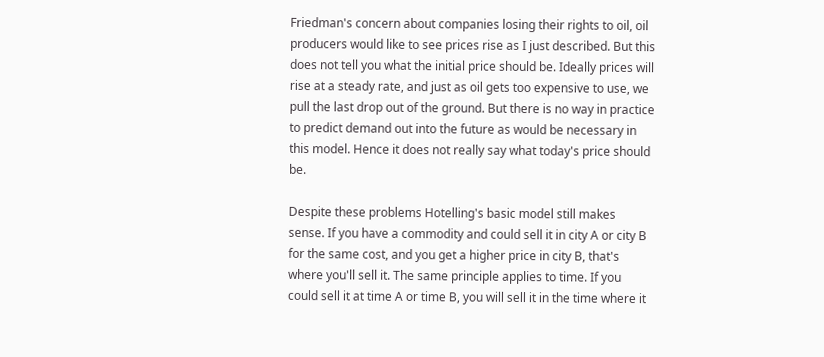Friedman's concern about companies losing their rights to oil, oil producers would like to see prices rise as I just described. But this does not tell you what the initial price should be. Ideally prices will rise at a steady rate, and just as oil gets too expensive to use, we pull the last drop out of the ground. But there is no way in practice to predict demand out into the future as would be necessary in this model. Hence it does not really say what today's price should be.

Despite these problems Hotelling's basic model still makes sense. If you have a commodity and could sell it in city A or city B for the same cost, and you get a higher price in city B, that's where you'll sell it. The same principle applies to time. If you could sell it at time A or time B, you will sell it in the time where it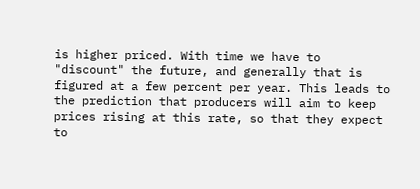is higher priced. With time we have to "discount" the future, and generally that is figured at a few percent per year. This leads to the prediction that producers will aim to keep prices rising at this rate, so that they expect to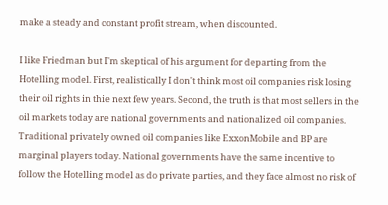make a steady and constant profit stream, when discounted.

I like Friedman but I'm skeptical of his argument for departing from the Hotelling model. First, realistically I don't think most oil companies risk losing their oil rights in thie next few years. Second, the truth is that most sellers in the oil markets today are national governments and nationalized oil companies. Traditional privately owned oil companies like ExxonMobile and BP are marginal players today. National governments have the same incentive to follow the Hotelling model as do private parties, and they face almost no risk of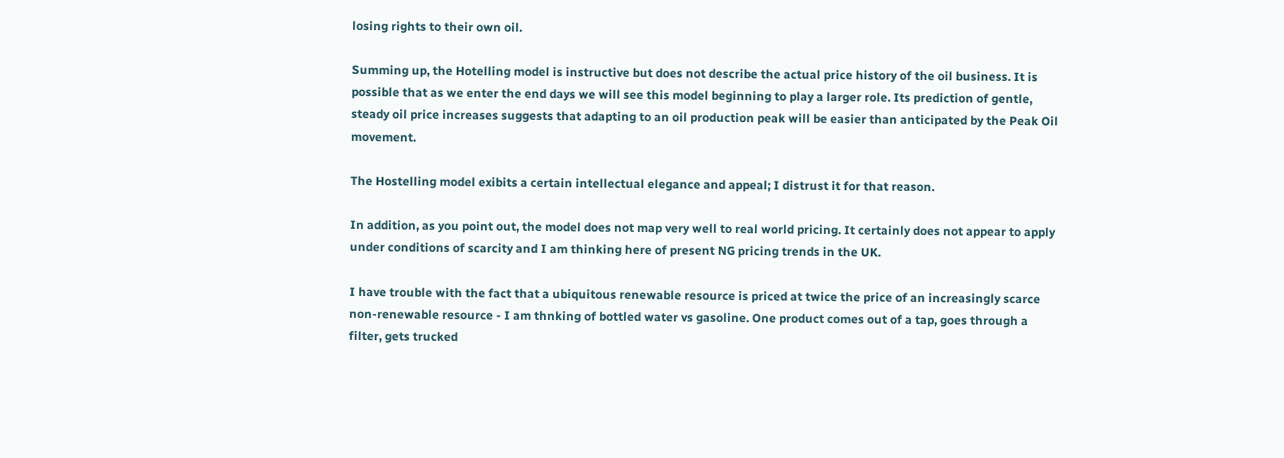losing rights to their own oil.

Summing up, the Hotelling model is instructive but does not describe the actual price history of the oil business. It is possible that as we enter the end days we will see this model beginning to play a larger role. Its prediction of gentle, steady oil price increases suggests that adapting to an oil production peak will be easier than anticipated by the Peak Oil movement.

The Hostelling model exibits a certain intellectual elegance and appeal; I distrust it for that reason.

In addition, as you point out, the model does not map very well to real world pricing. It certainly does not appear to apply under conditions of scarcity and I am thinking here of present NG pricing trends in the UK.

I have trouble with the fact that a ubiquitous renewable resource is priced at twice the price of an increasingly scarce non-renewable resource - I am thnking of bottled water vs gasoline. One product comes out of a tap, goes through a filter, gets trucked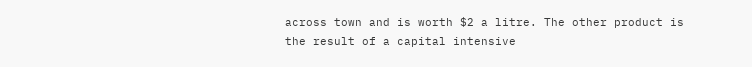across town and is worth $2 a litre. The other product is the result of a capital intensive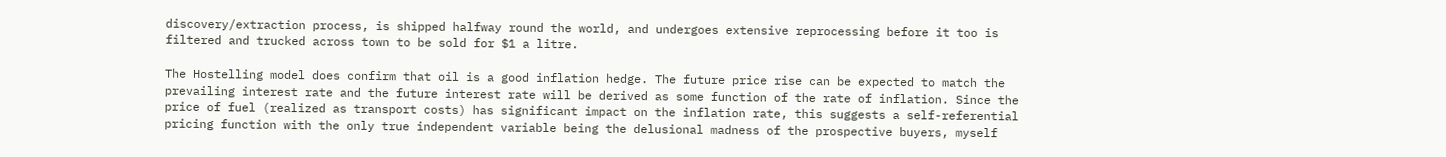discovery/extraction process, is shipped halfway round the world, and undergoes extensive reprocessing before it too is filtered and trucked across town to be sold for $1 a litre.

The Hostelling model does confirm that oil is a good inflation hedge. The future price rise can be expected to match the prevailing interest rate and the future interest rate will be derived as some function of the rate of inflation. Since the price of fuel (realized as transport costs) has significant impact on the inflation rate, this suggests a self-referential pricing function with the only true independent variable being the delusional madness of the prospective buyers, myself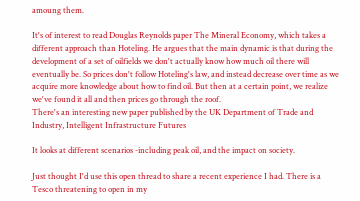amoung them.

It's of interest to read Douglas Reynolds paper The Mineral Economy, which takes a different approach than Hoteling. He argues that the main dynamic is that during the development of a set of oilfields we don't actually know how much oil there will eventually be. So prices don't follow Hoteling's law, and instead decrease over time as we acquire more knowledge about how to find oil. But then at a certain point, we realize we've found it all and then prices go through the roof.
There's an interesting new paper published by the UK Department of Trade and Industry, Intelligent Infrastructure Futures

It looks at different scenarios -including peak oil, and the impact on society.

Just thought I'd use this open thread to share a recent experience I had. There is a Tesco threatening to open in my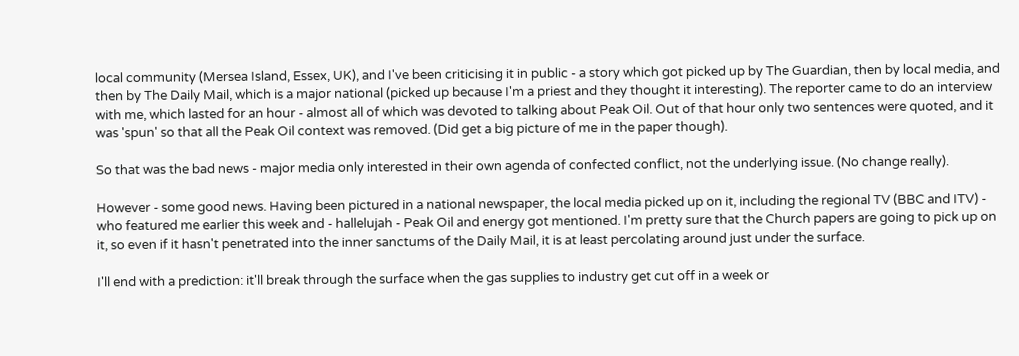local community (Mersea Island, Essex, UK), and I've been criticising it in public - a story which got picked up by The Guardian, then by local media, and then by The Daily Mail, which is a major national (picked up because I'm a priest and they thought it interesting). The reporter came to do an interview with me, which lasted for an hour - almost all of which was devoted to talking about Peak Oil. Out of that hour only two sentences were quoted, and it was 'spun' so that all the Peak Oil context was removed. (Did get a big picture of me in the paper though).

So that was the bad news - major media only interested in their own agenda of confected conflict, not the underlying issue. (No change really).

However - some good news. Having been pictured in a national newspaper, the local media picked up on it, including the regional TV (BBC and ITV) - who featured me earlier this week and - hallelujah - Peak Oil and energy got mentioned. I'm pretty sure that the Church papers are going to pick up on it, so even if it hasn't penetrated into the inner sanctums of the Daily Mail, it is at least percolating around just under the surface.

I'll end with a prediction: it'll break through the surface when the gas supplies to industry get cut off in a week or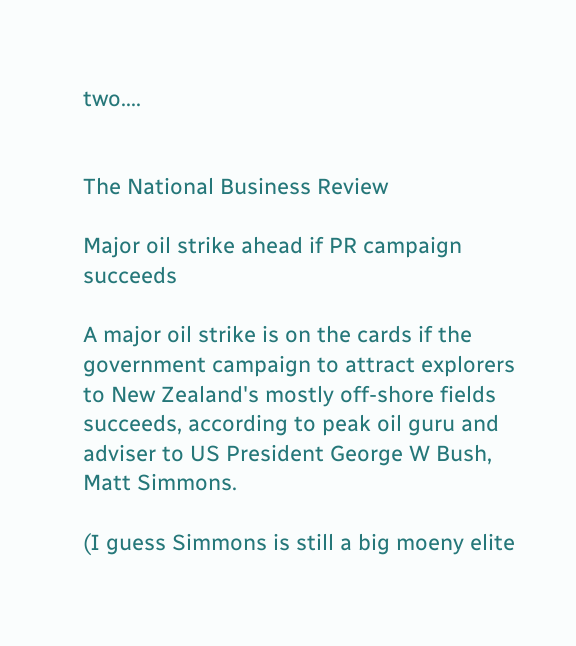two....


The National Business Review

Major oil strike ahead if PR campaign succeeds

A major oil strike is on the cards if the government campaign to attract explorers to New Zealand's mostly off-shore fields succeeds, according to peak oil guru and adviser to US President George W Bush, Matt Simmons.

(I guess Simmons is still a big moeny elite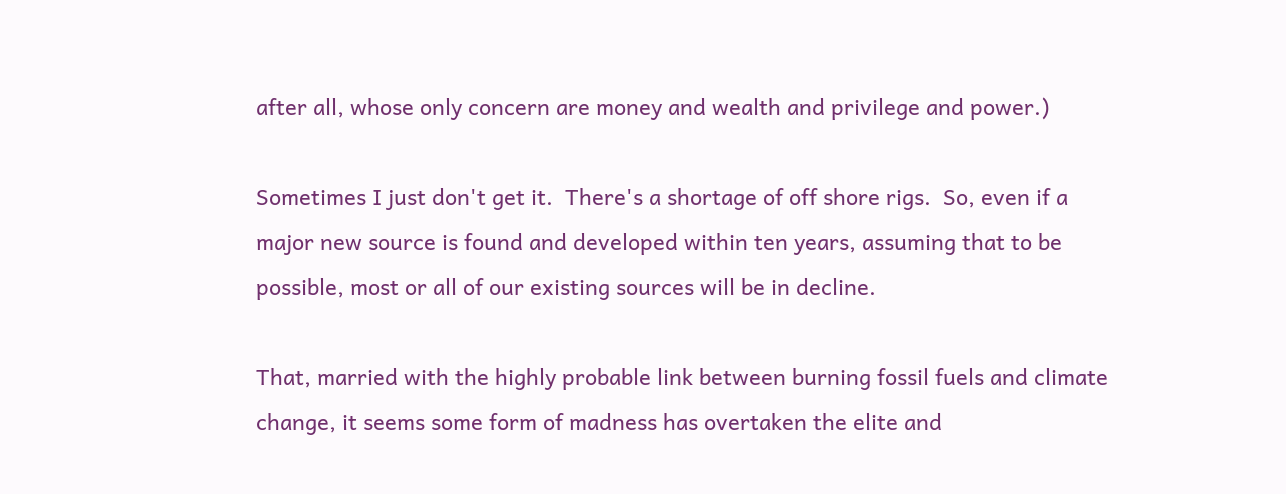after all, whose only concern are money and wealth and privilege and power.)

Sometimes I just don't get it.  There's a shortage of off shore rigs.  So, even if a major new source is found and developed within ten years, assuming that to be possible, most or all of our existing sources will be in decline.

That, married with the highly probable link between burning fossil fuels and climate change, it seems some form of madness has overtaken the elite and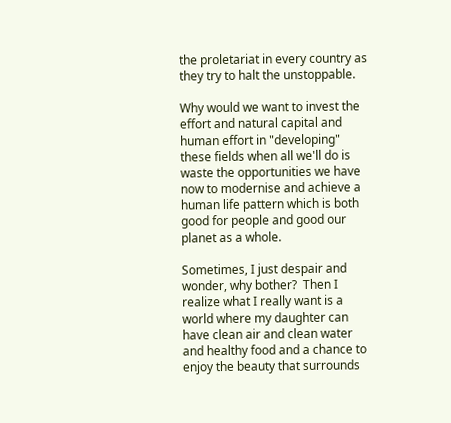the proletariat in every country as they try to halt the unstoppable.

Why would we want to invest the effort and natural capital and human effort in "developing" these fields when all we'll do is waste the opportunities we have now to modernise and achieve a human life pattern which is both good for people and good our planet as a whole.

Sometimes, I just despair and wonder, why bother?  Then I realize what I really want is a world where my daughter can have clean air and clean water and healthy food and a chance to enjoy the beauty that surrounds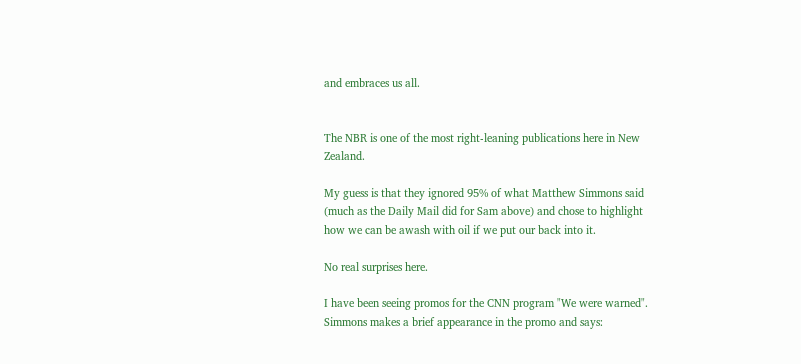and embraces us all.


The NBR is one of the most right-leaning publications here in New Zealand.

My guess is that they ignored 95% of what Matthew Simmons said (much as the Daily Mail did for Sam above) and chose to highlight how we can be awash with oil if we put our back into it.

No real surprises here.

I have been seeing promos for the CNN program "We were warned".  Simmons makes a brief appearance in the promo and says: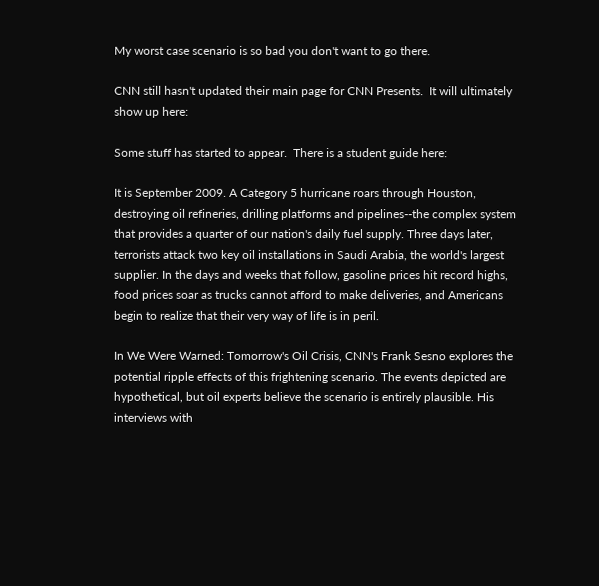My worst case scenario is so bad you don't want to go there.

CNN still hasn't updated their main page for CNN Presents.  It will ultimately show up here:

Some stuff has started to appear.  There is a student guide here:

It is September 2009. A Category 5 hurricane roars through Houston, destroying oil refineries, drilling platforms and pipelines--the complex system that provides a quarter of our nation's daily fuel supply. Three days later, terrorists attack two key oil installations in Saudi Arabia, the world's largest supplier. In the days and weeks that follow, gasoline prices hit record highs, food prices soar as trucks cannot afford to make deliveries, and Americans begin to realize that their very way of life is in peril.

In We Were Warned: Tomorrow's Oil Crisis, CNN's Frank Sesno explores the potential ripple effects of this frightening scenario. The events depicted are hypothetical, but oil experts believe the scenario is entirely plausible. His interviews with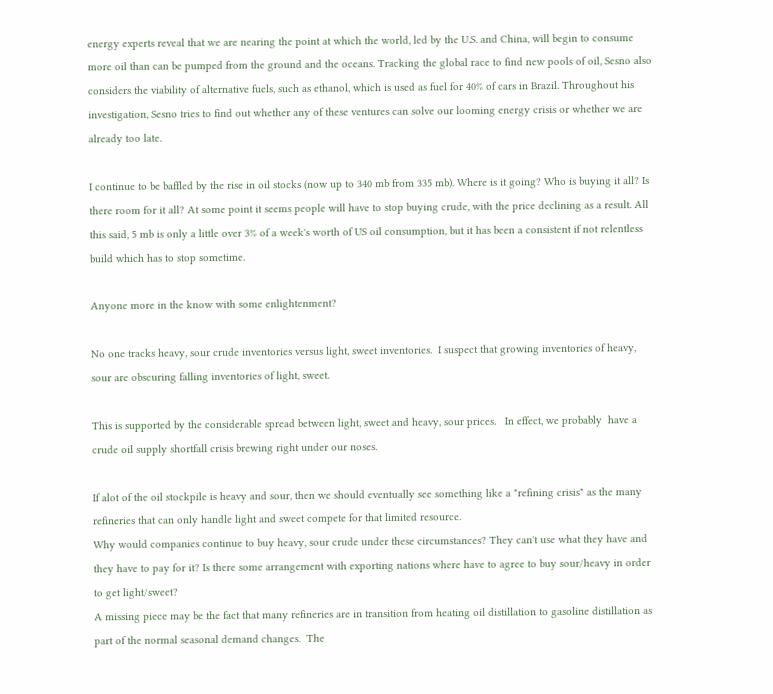energy experts reveal that we are nearing the point at which the world, led by the U.S. and China, will begin to consume more oil than can be pumped from the ground and the oceans. Tracking the global race to find new pools of oil, Sesno also considers the viability of alternative fuels, such as ethanol, which is used as fuel for 40% of cars in Brazil. Throughout his investigation, Sesno tries to find out whether any of these ventures can solve our looming energy crisis or whether we are already too late.

I continue to be baffled by the rise in oil stocks (now up to 340 mb from 335 mb). Where is it going? Who is buying it all? Is there room for it all? At some point it seems people will have to stop buying crude, with the price declining as a result. All this said, 5 mb is only a little over 3% of a week's worth of US oil consumption, but it has been a consistent if not relentless build which has to stop sometime.

Anyone more in the know with some enlightenment?

No one tracks heavy, sour crude inventories versus light, sweet inventories.  I suspect that growing inventories of heavy, sour are obscuring falling inventories of light, sweet.

This is supported by the considerable spread between light, sweet and heavy, sour prices.   In effect, we probably  have a  crude oil supply shortfall crisis brewing right under our noses.

If alot of the oil stockpile is heavy and sour, then we should eventually see something like a "refining crisis" as the many refineries that can only handle light and sweet compete for that limited resource.
Why would companies continue to buy heavy, sour crude under these circumstances? They can't use what they have and they have to pay for it? Is there some arrangement with exporting nations where have to agree to buy sour/heavy in order to get light/sweet?
A missing piece may be the fact that many refineries are in transition from heating oil distillation to gasoline distillation as part of the normal seasonal demand changes.  The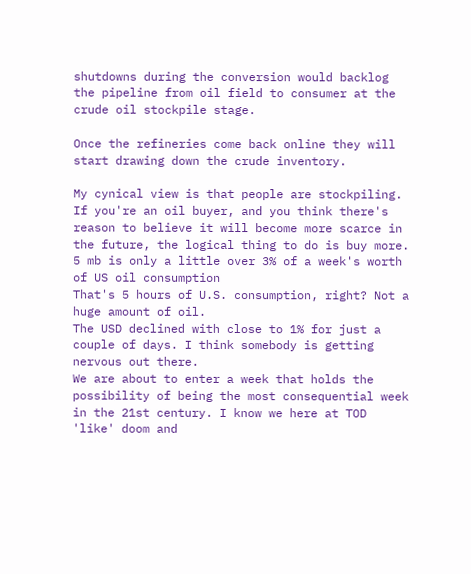shutdowns during the conversion would backlog the pipeline from oil field to consumer at the crude oil stockpile stage.

Once the refineries come back online they will start drawing down the crude inventory.

My cynical view is that people are stockpiling. If you're an oil buyer, and you think there's reason to believe it will become more scarce in the future, the logical thing to do is buy more.
5 mb is only a little over 3% of a week's worth of US oil consumption
That's 5 hours of U.S. consumption, right? Not a huge amount of oil.
The USD declined with close to 1% for just a couple of days. I think somebody is getting nervous out there.
We are about to enter a week that holds the possibility of being the most consequential week in the 21st century. I know we here at TOD 'like' doom and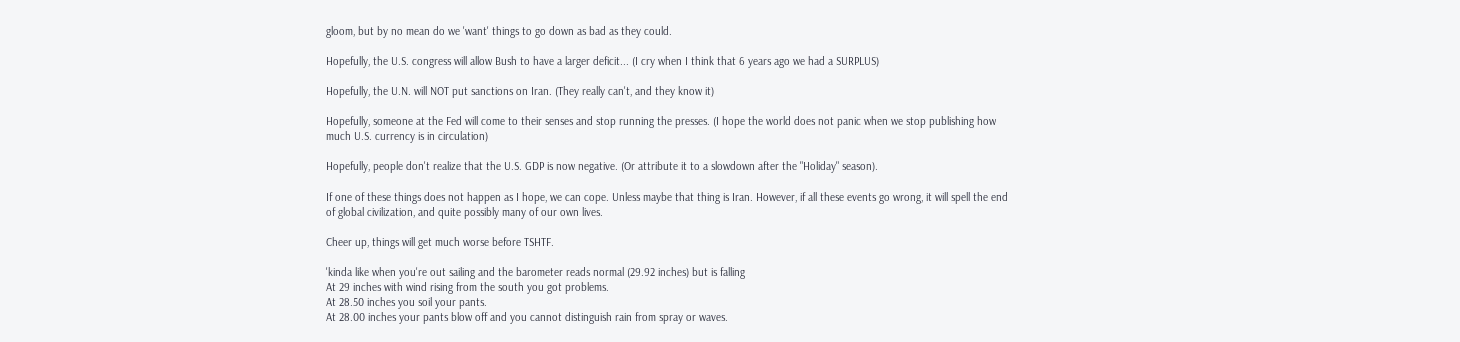gloom, but by no mean do we 'want' things to go down as bad as they could.

Hopefully, the U.S. congress will allow Bush to have a larger deficit... (I cry when I think that 6 years ago we had a SURPLUS)

Hopefully, the U.N. will NOT put sanctions on Iran. (They really can't, and they know it)

Hopefully, someone at the Fed will come to their senses and stop running the presses. (I hope the world does not panic when we stop publishing how much U.S. currency is in circulation)

Hopefully, people don't realize that the U.S. GDP is now negative. (Or attribute it to a slowdown after the "Holiday" season).

If one of these things does not happen as I hope, we can cope. Unless maybe that thing is Iran. However, if all these events go wrong, it will spell the end of global civilization, and quite possibly many of our own lives.

Cheer up, things will get much worse before TSHTF.

'kinda like when you're out sailing and the barometer reads normal (29.92 inches) but is falling
At 29 inches with wind rising from the south you got problems.
At 28.50 inches you soil your pants.
At 28.00 inches your pants blow off and you cannot distinguish rain from spray or waves.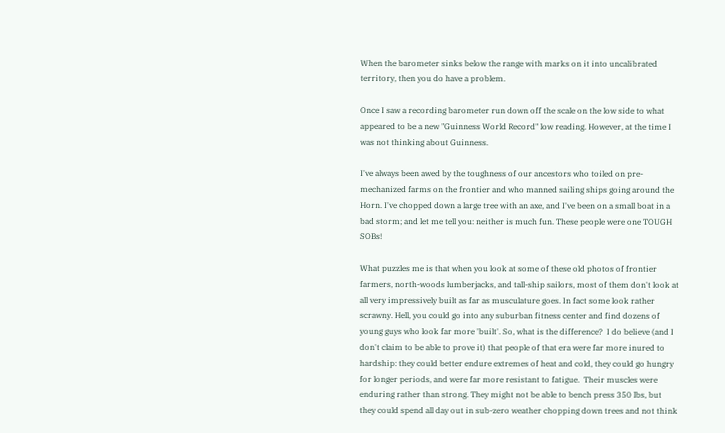When the barometer sinks below the range with marks on it into uncalibrated territory, then you do have a problem.

Once I saw a recording barometer run down off the scale on the low side to what appeared to be a new "Guinness World Record" low reading. However, at the time I was not thinking about Guinness.

I've always been awed by the toughness of our ancestors who toiled on pre-mechanized farms on the frontier and who manned sailing ships going around the Horn. I've chopped down a large tree with an axe, and I've been on a small boat in a bad storm; and let me tell you: neither is much fun. These people were one TOUGH SOBs!

What puzzles me is that when you look at some of these old photos of frontier farmers, north-woods lumberjacks, and tall-ship sailors, most of them don't look at all very impressively built as far as musculature goes. In fact some look rather scrawny. Hell, you could go into any suburban fitness center and find dozens of young guys who look far more 'built'. So, what is the difference?  I do believe (and I don't claim to be able to prove it) that people of that era were far more inured to hardship: they could better endure extremes of heat and cold, they could go hungry for longer periods, and were far more resistant to fatigue.  Their muscles were enduring rather than strong. They might not be able to bench press 350 lbs, but they could spend all day out in sub-zero weather chopping down trees and not think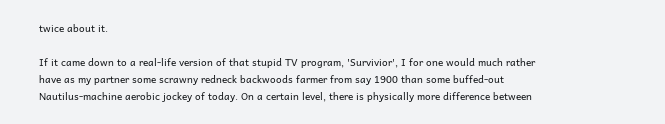twice about it.

If it came down to a real-life version of that stupid TV program, 'Survivior', I for one would much rather have as my partner some scrawny redneck backwoods farmer from say 1900 than some buffed-out Nautilus-machine aerobic jockey of today. On a certain level, there is physically more difference between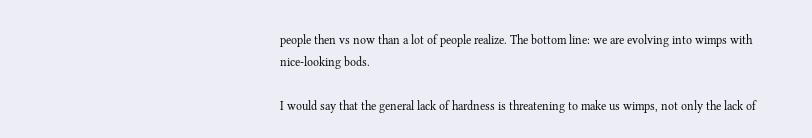people then vs now than a lot of people realize. The bottom line: we are evolving into wimps with nice-looking bods.

I would say that the general lack of hardness is threatening to make us wimps, not only the lack of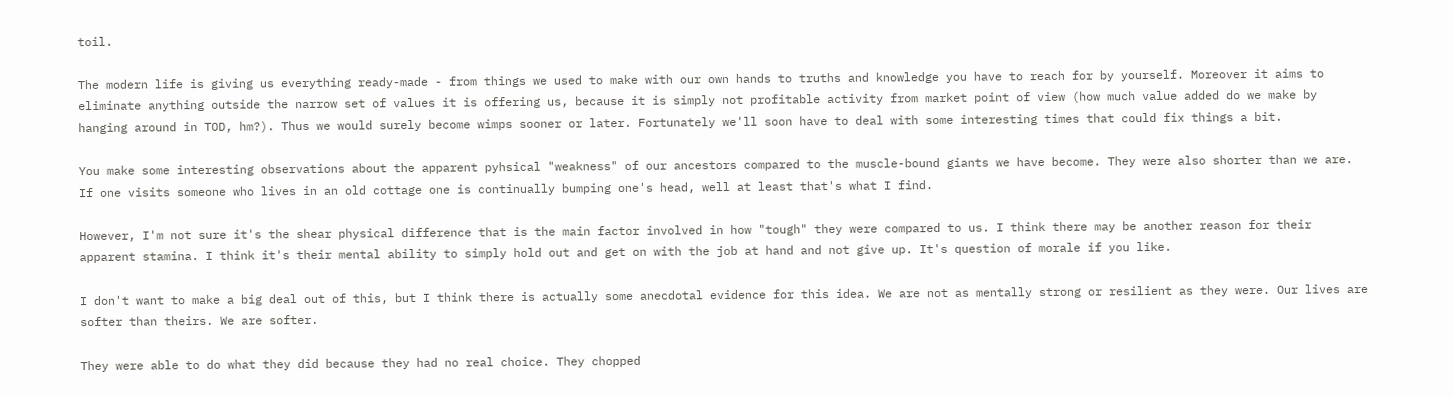toil.

The modern life is giving us everything ready-made - from things we used to make with our own hands to truths and knowledge you have to reach for by yourself. Moreover it aims to eliminate anything outside the narrow set of values it is offering us, because it is simply not profitable activity from market point of view (how much value added do we make by hanging around in TOD, hm?). Thus we would surely become wimps sooner or later. Fortunately we'll soon have to deal with some interesting times that could fix things a bit.

You make some interesting observations about the apparent pyhsical "weakness" of our ancestors compared to the muscle-bound giants we have become. They were also shorter than we are. If one visits someone who lives in an old cottage one is continually bumping one's head, well at least that's what I find.

However, I'm not sure it's the shear physical difference that is the main factor involved in how "tough" they were compared to us. I think there may be another reason for their apparent stamina. I think it's their mental ability to simply hold out and get on with the job at hand and not give up. It's question of morale if you like.

I don't want to make a big deal out of this, but I think there is actually some anecdotal evidence for this idea. We are not as mentally strong or resilient as they were. Our lives are softer than theirs. We are softer.

They were able to do what they did because they had no real choice. They chopped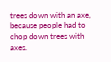trees down with an axe, because people had to chop down trees with axes.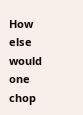How else would one chop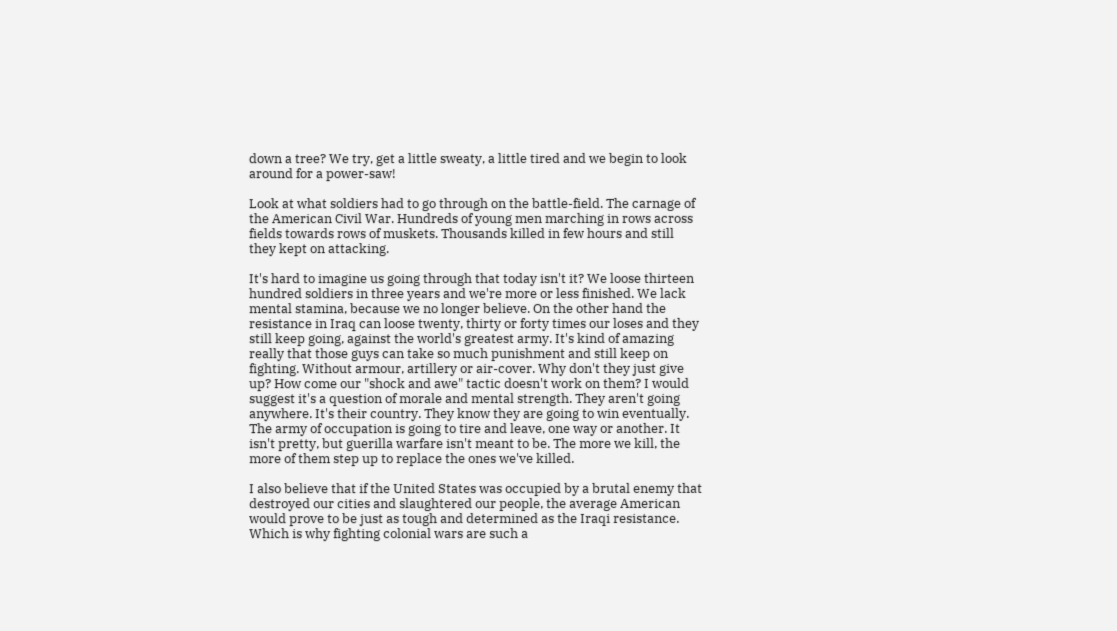down a tree? We try, get a little sweaty, a little tired and we begin to look around for a power-saw!

Look at what soldiers had to go through on the battle-field. The carnage of the American Civil War. Hundreds of young men marching in rows across fields towards rows of muskets. Thousands killed in few hours and still they kept on attacking.

It's hard to imagine us going through that today isn't it? We loose thirteen hundred soldiers in three years and we're more or less finished. We lack mental stamina, because we no longer believe. On the other hand the resistance in Iraq can loose twenty, thirty or forty times our loses and they still keep going, against the world's greatest army. It's kind of amazing really that those guys can take so much punishment and still keep on fighting. Without armour, artillery or air-cover. Why don't they just give up? How come our "shock and awe" tactic doesn't work on them? I would suggest it's a question of morale and mental strength. They aren't going anywhere. It's their country. They know they are going to win eventually. The army of occupation is going to tire and leave, one way or another. It isn't pretty, but guerilla warfare isn't meant to be. The more we kill, the more of them step up to replace the ones we've killed.

I also believe that if the United States was occupied by a brutal enemy that destroyed our cities and slaughtered our people, the average American would prove to be just as tough and determined as the Iraqi resistance. Which is why fighting colonial wars are such a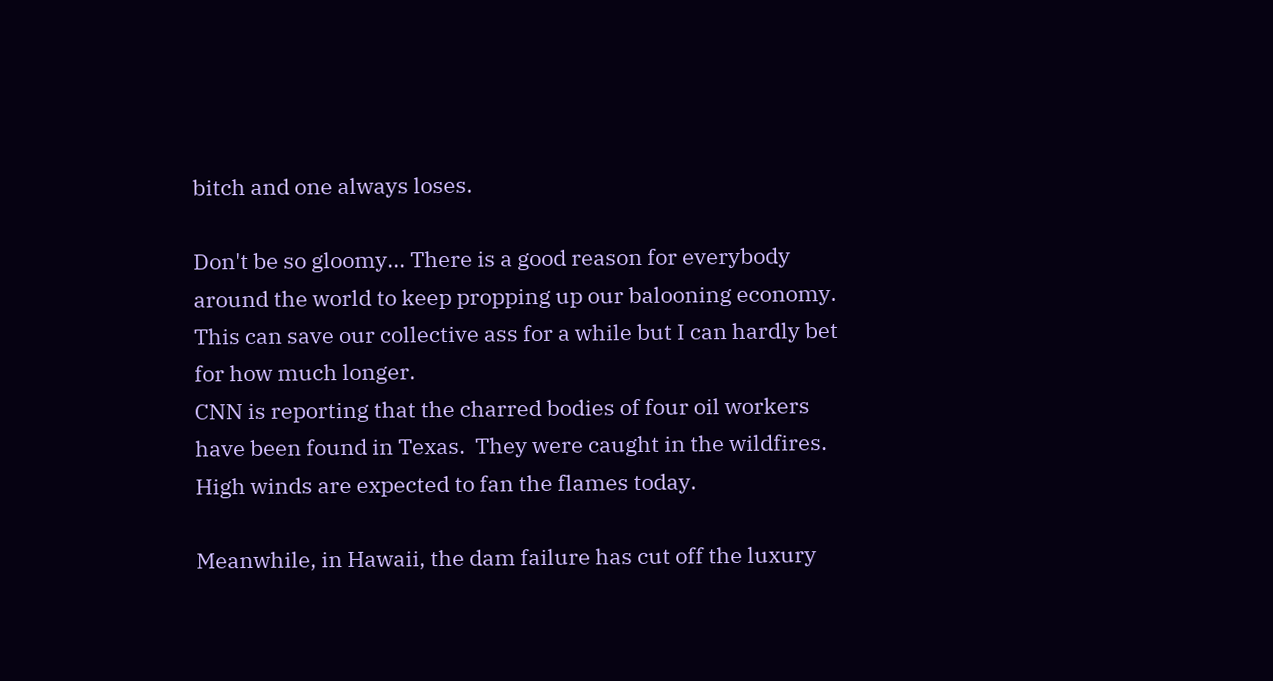bitch and one always loses.

Don't be so gloomy... There is a good reason for everybody around the world to keep propping up our balooning economy. This can save our collective ass for a while but I can hardly bet for how much longer.
CNN is reporting that the charred bodies of four oil workers have been found in Texas.  They were caught in the wildfires.  High winds are expected to fan the flames today.

Meanwhile, in Hawaii, the dam failure has cut off the luxury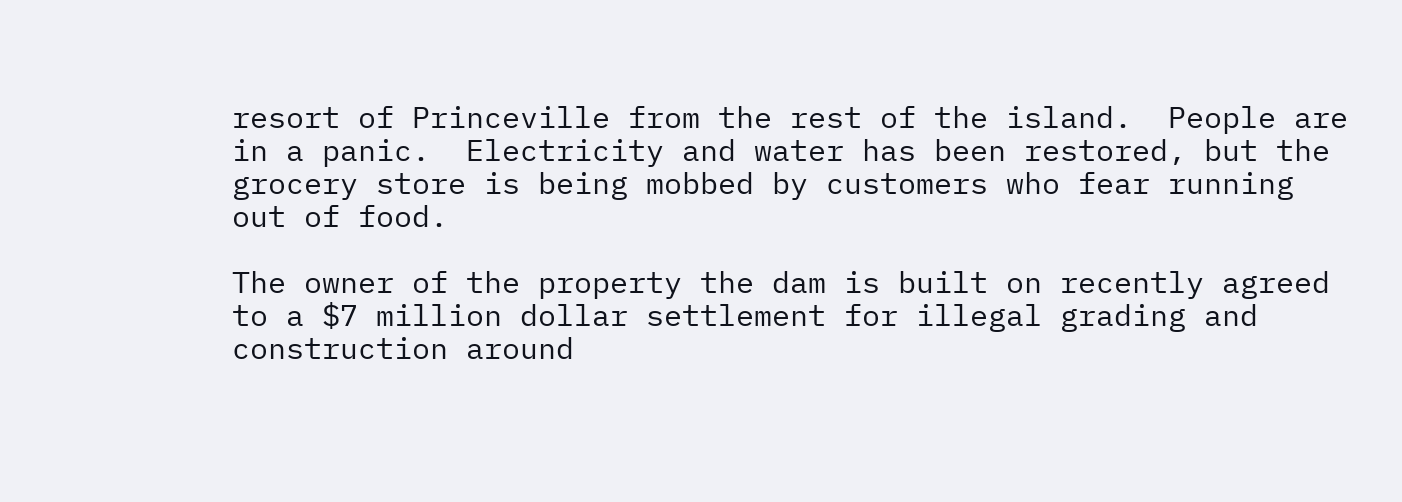resort of Princeville from the rest of the island.  People are in a panic.  Electricity and water has been restored, but the grocery store is being mobbed by customers who fear running out of food.

The owner of the property the dam is built on recently agreed to a $7 million dollar settlement for illegal grading and construction around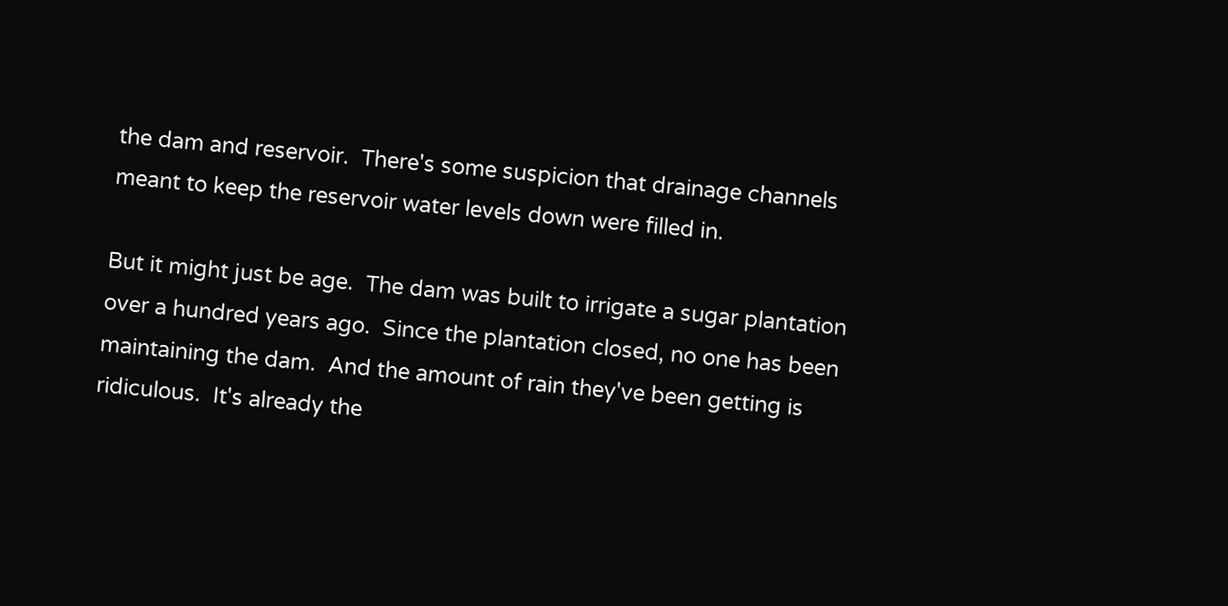the dam and reservoir.  There's some suspicion that drainage channels meant to keep the reservoir water levels down were filled in.

But it might just be age.  The dam was built to irrigate a sugar plantation over a hundred years ago.  Since the plantation closed, no one has been maintaining the dam.  And the amount of rain they've been getting is ridiculous.  It's already the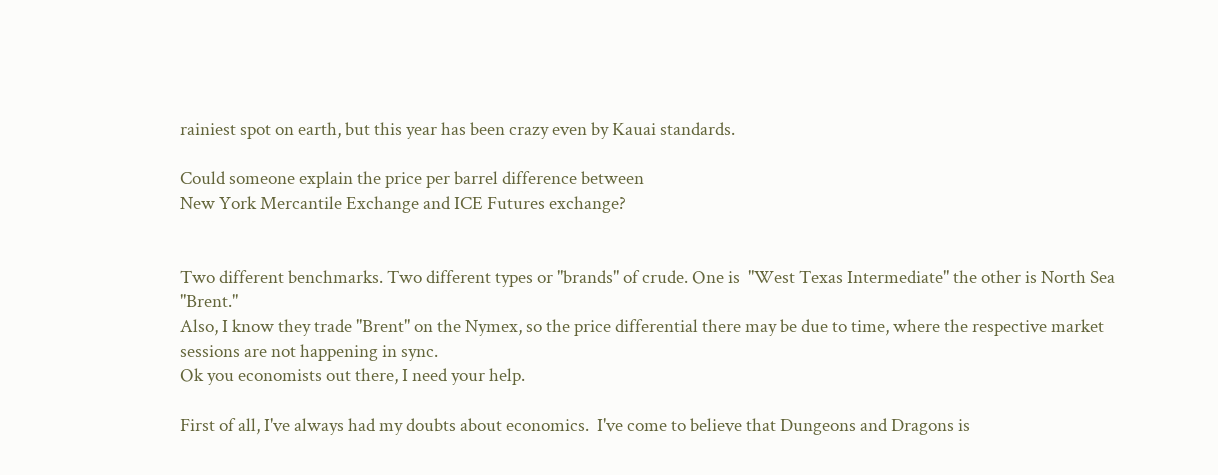rainiest spot on earth, but this year has been crazy even by Kauai standards.

Could someone explain the price per barrel difference between
New York Mercantile Exchange and ICE Futures exchange?


Two different benchmarks. Two different types or "brands" of crude. One is  "West Texas Intermediate" the other is North Sea "Brent."
Also, I know they trade "Brent" on the Nymex, so the price differential there may be due to time, where the respective market sessions are not happening in sync.
Ok you economists out there, I need your help.

First of all, I've always had my doubts about economics.  I've come to believe that Dungeons and Dragons is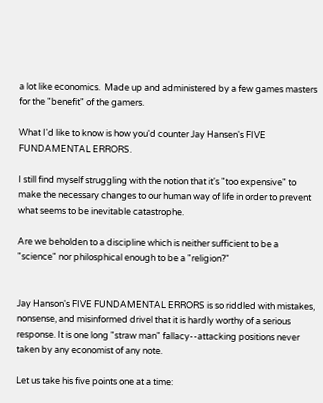a lot like economics.  Made up and administered by a few games masters for the "benefit" of the gamers.

What I'd like to know is how you'd counter Jay Hansen's FIVE FUNDAMENTAL ERRORS.

I still find myself struggling with the notion that it's "too expensive" to make the necessary changes to our human way of life in order to prevent what seems to be inevitable catastrophe.

Are we beholden to a discipline which is neither sufficient to be a "science" nor philosphical enough to be a "religion?"


Jay Hanson's FIVE FUNDAMENTAL ERRORS is so riddled with mistakes, nonsense, and misinformed drivel that it is hardly worthy of a serious response. It is one long "straw man" fallacy--attacking positions never taken by any economist of any note.

Let us take his five points one at a time: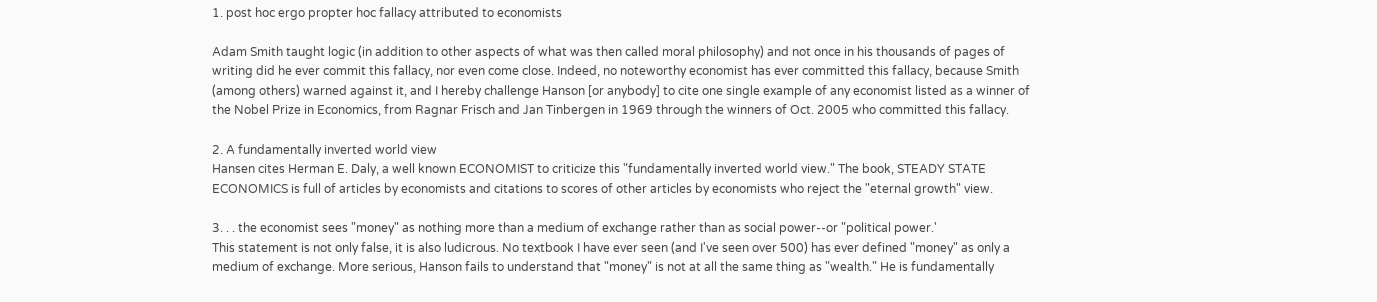1. post hoc ergo propter hoc fallacy attributed to economists

Adam Smith taught logic (in addition to other aspects of what was then called moral philosophy) and not once in his thousands of pages of writing did he ever commit this fallacy, nor even come close. Indeed, no noteworthy economist has ever committed this fallacy, because Smith (among others) warned against it, and I hereby challenge Hanson [or anybody] to cite one single example of any economist listed as a winner of the Nobel Prize in Economics, from Ragnar Frisch and Jan Tinbergen in 1969 through the winners of Oct. 2005 who committed this fallacy.

2. A fundamentally inverted world view
Hansen cites Herman E. Daly, a well known ECONOMIST to criticize this "fundamentally inverted world view." The book, STEADY STATE ECONOMICS is full of articles by economists and citations to scores of other articles by economists who reject the "eternal growth" view.

3. . . the economist sees "money" as nothing more than a medium of exchange rather than as social power--or "political power.'
This statement is not only false, it is also ludicrous. No textbook I have ever seen (and I've seen over 500) has ever defined "money" as only a medium of exchange. More serious, Hanson fails to understand that "money" is not at all the same thing as "wealth." He is fundamentally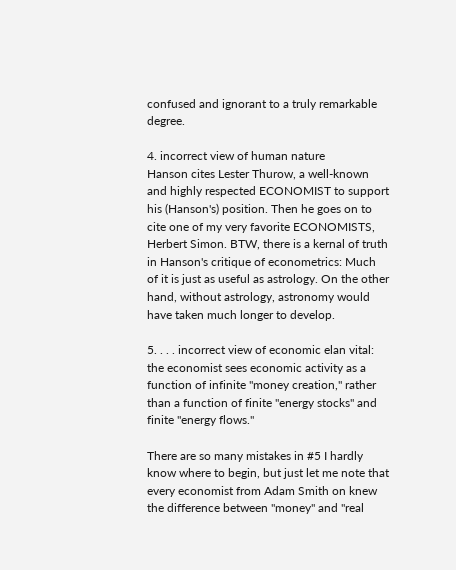confused and ignorant to a truly remarkable degree.

4. incorrect view of human nature
Hanson cites Lester Thurow, a well-known and highly respected ECONOMIST to support his (Hanson's) position. Then he goes on to cite one of my very favorite ECONOMISTS, Herbert Simon. BTW, there is a kernal of truth in Hanson's critique of econometrics: Much of it is just as useful as astrology. On the other hand, without astrology, astronomy would have taken much longer to develop.

5. . . . incorrect view of economic elan vital: the economist sees economic activity as a function of infinite "money creation," rather than a function of finite "energy stocks" and finite "energy flows."

There are so many mistakes in #5 I hardly know where to begin, but just let me note that every economist from Adam Smith on knew the difference between "money" and "real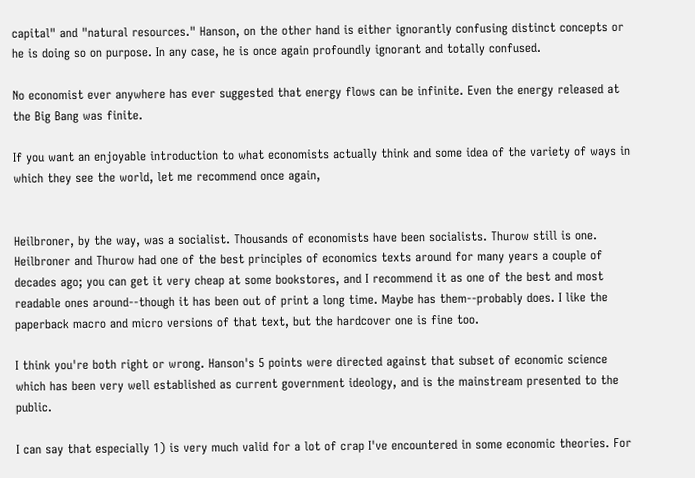capital" and "natural resources." Hanson, on the other hand is either ignorantly confusing distinct concepts or he is doing so on purpose. In any case, he is once again profoundly ignorant and totally confused.

No economist ever anywhere has ever suggested that energy flows can be infinite. Even the energy released at the Big Bang was finite.

If you want an enjoyable introduction to what economists actually think and some idea of the variety of ways in which they see the world, let me recommend once again,


Heilbroner, by the way, was a socialist. Thousands of economists have been socialists. Thurow still is one. Heilbroner and Thurow had one of the best principles of economics texts around for many years a couple of decades ago; you can get it very cheap at some bookstores, and I recommend it as one of the best and most readable ones around--though it has been out of print a long time. Maybe has them--probably does. I like the paperback macro and micro versions of that text, but the hardcover one is fine too.

I think you're both right or wrong. Hanson's 5 points were directed against that subset of economic science which has been very well established as current government ideology, and is the mainstream presented to the public.

I can say that especially 1) is very much valid for a lot of crap I've encountered in some economic theories. For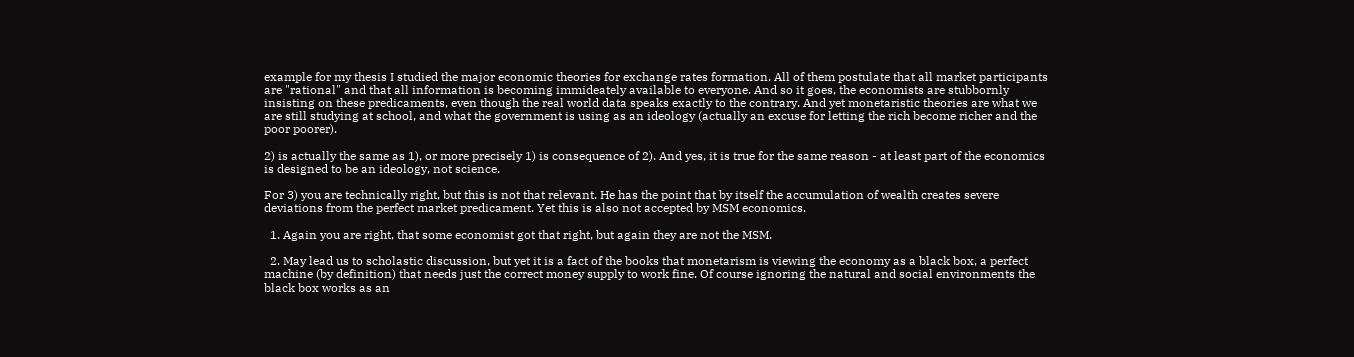example for my thesis I studied the major economic theories for exchange rates formation. All of them postulate that all market participants are "rational" and that all information is becoming immideately available to everyone. And so it goes, the economists are stubbornly insisting on these predicaments, even though the real world data speaks exactly to the contrary. And yet monetaristic theories are what we are still studying at school, and what the government is using as an ideology (actually an excuse for letting the rich become richer and the poor poorer).

2) is actually the same as 1), or more precisely 1) is consequence of 2). And yes, it is true for the same reason - at least part of the economics is designed to be an ideology, not science.

For 3) you are technically right, but this is not that relevant. He has the point that by itself the accumulation of wealth creates severe deviations from the perfect market predicament. Yet this is also not accepted by MSM economics.

  1. Again you are right, that some economist got that right, but again they are not the MSM.

  2. May lead us to scholastic discussion, but yet it is a fact of the books that monetarism is viewing the economy as a black box, a perfect machine (by definition) that needs just the correct money supply to work fine. Of course ignoring the natural and social environments the black box works as an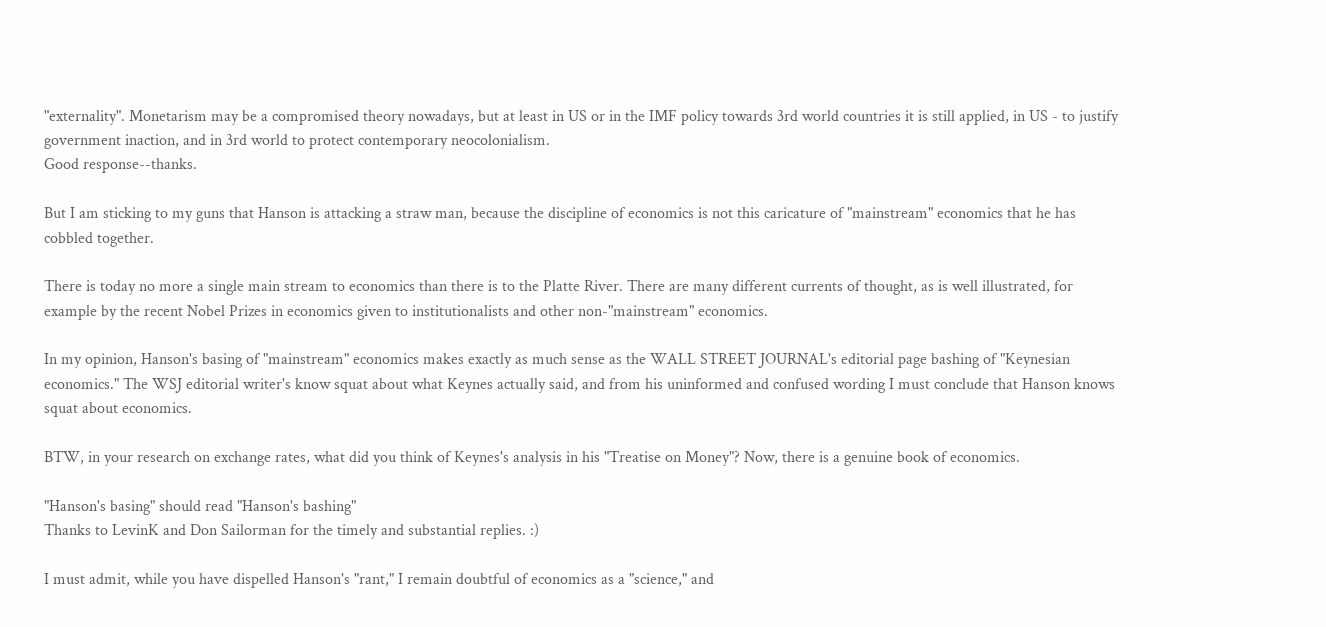"externality". Monetarism may be a compromised theory nowadays, but at least in US or in the IMF policy towards 3rd world countries it is still applied, in US - to justify government inaction, and in 3rd world to protect contemporary neocolonialism.
Good response--thanks.

But I am sticking to my guns that Hanson is attacking a straw man, because the discipline of economics is not this caricature of "mainstream" economics that he has cobbled together.

There is today no more a single main stream to economics than there is to the Platte River. There are many different currents of thought, as is well illustrated, for example by the recent Nobel Prizes in economics given to institutionalists and other non-"mainstream" economics.

In my opinion, Hanson's basing of "mainstream" economics makes exactly as much sense as the WALL STREET JOURNAL's editorial page bashing of "Keynesian economics." The WSJ editorial writer's know squat about what Keynes actually said, and from his uninformed and confused wording I must conclude that Hanson knows squat about economics.

BTW, in your research on exchange rates, what did you think of Keynes's analysis in his "Treatise on Money"? Now, there is a genuine book of economics.

"Hanson's basing" should read "Hanson's bashing"
Thanks to LevinK and Don Sailorman for the timely and substantial replies. :)

I must admit, while you have dispelled Hanson's "rant," I remain doubtful of economics as a "science," and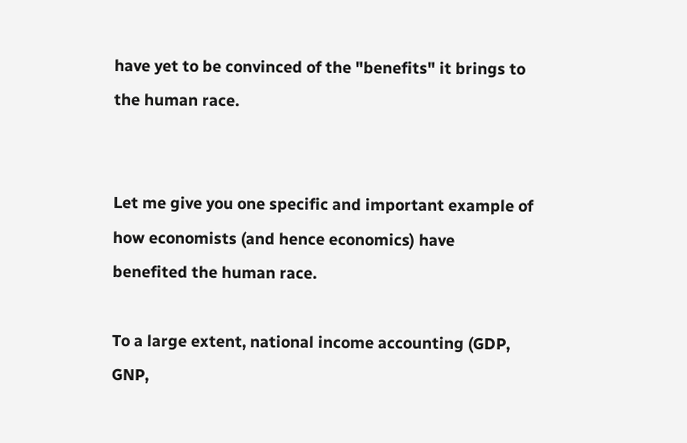have yet to be convinced of the "benefits" it brings to the human race.


Let me give you one specific and important example of how economists (and hence economics) have benefited the human race.

To a large extent, national income accounting (GDP, GNP,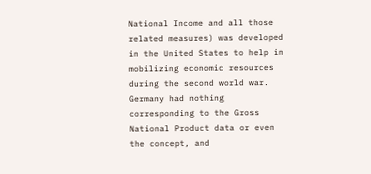National Income and all those related measures) was developed in the United States to help in mobilizing economic resources during the second world war. Germany had nothing corresponding to the Gross National Product data or even the concept, and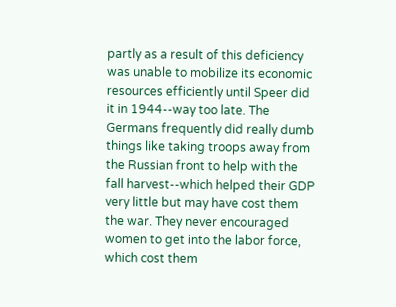partly as a result of this deficiency was unable to mobilize its economic resources efficiently until Speer did it in 1944--way too late. The Germans frequently did really dumb things like taking troops away from the Russian front to help with the fall harvest--which helped their GDP very little but may have cost them the war. They never encouraged women to get into the labor force, which cost them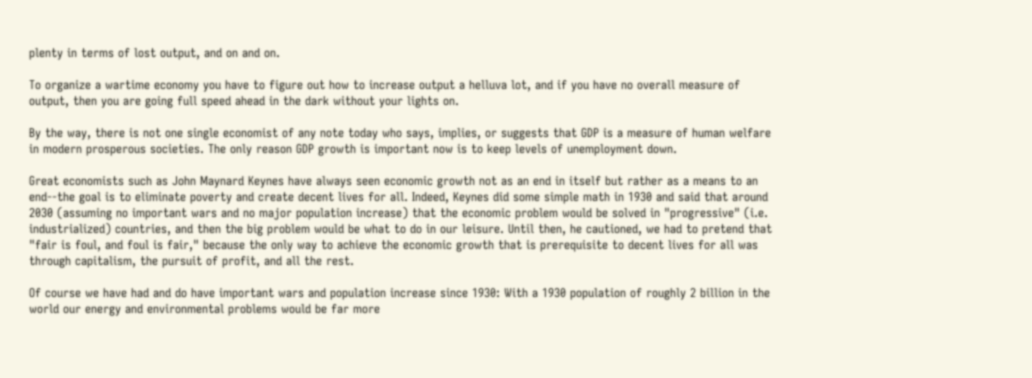plenty in terms of lost output, and on and on.

To organize a wartime economy you have to figure out how to increase output a helluva lot, and if you have no overall measure of output, then you are going full speed ahead in the dark without your lights on.

By the way, there is not one single economist of any note today who says, implies, or suggests that GDP is a measure of human welfare in modern prosperous societies. The only reason GDP growth is important now is to keep levels of unemployment down.

Great economists such as John Maynard Keynes have always seen economic growth not as an end in itself but rather as a means to an end--the goal is to eliminate poverty and create decent lives for all. Indeed, Keynes did some simple math in 1930 and said that around 2030 (assuming no important wars and no major population increase) that the economic problem would be solved in "progressive" (i.e. industrialized) countries, and then the big problem would be what to do in our leisure. Until then, he cautioned, we had to pretend that "fair is foul, and foul is fair," because the only way to achieve the economic growth that is prerequisite to decent lives for all was through capitalism, the pursuit of profit, and all the rest.

Of course we have had and do have important wars and population increase since 1930: With a 1930 population of roughly 2 billion in the world our energy and environmental problems would be far more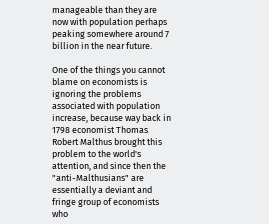manageable than they are now with population perhaps peaking somewhere around 7 billion in the near future.

One of the things you cannot blame on economists is ignoring the problems associated with population increase, because way back in 1798 economist Thomas Robert Malthus brought this problem to the world's attention, and since then the "anti-Malthusians" are essentially a deviant and fringe group of economists who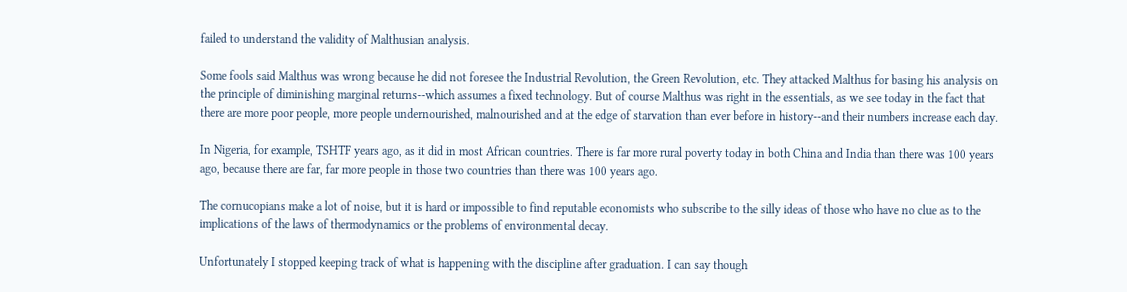failed to understand the validity of Malthusian analysis.

Some fools said Malthus was wrong because he did not foresee the Industrial Revolution, the Green Revolution, etc. They attacked Malthus for basing his analysis on the principle of diminishing marginal returns--which assumes a fixed technology. But of course Malthus was right in the essentials, as we see today in the fact that there are more poor people, more people undernourished, malnourished and at the edge of starvation than ever before in history--and their numbers increase each day.

In Nigeria, for example, TSHTF years ago, as it did in most African countries. There is far more rural poverty today in both China and India than there was 100 years ago, because there are far, far more people in those two countries than there was 100 years ago.

The cornucopians make a lot of noise, but it is hard or impossible to find reputable economists who subscribe to the silly ideas of those who have no clue as to the implications of the laws of thermodynamics or the problems of environmental decay.

Unfortunately I stopped keeping track of what is happening with the discipline after graduation. I can say though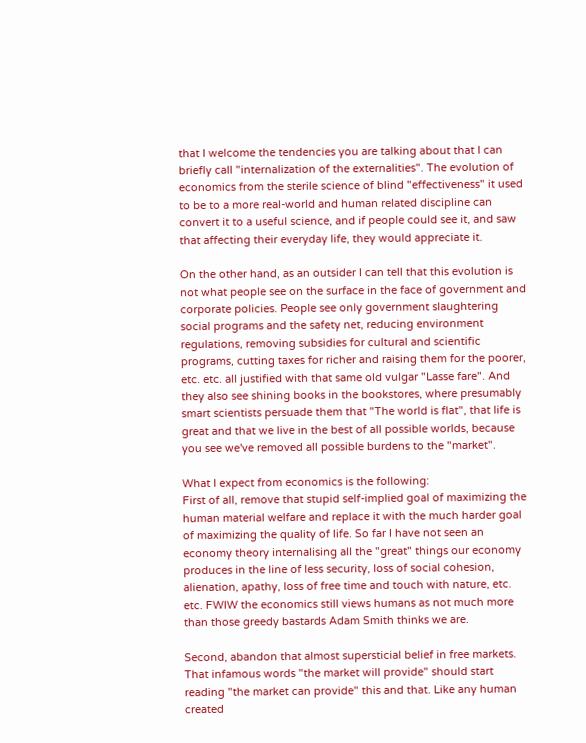that I welcome the tendencies you are talking about that I can briefly call "internalization of the externalities". The evolution of economics from the sterile science of blind "effectiveness" it used to be to a more real-world and human related discipline can convert it to a useful science, and if people could see it, and saw that affecting their everyday life, they would appreciate it.

On the other hand, as an outsider I can tell that this evolution is not what people see on the surface in the face of government and corporate policies. People see only government slaughtering social programs and the safety net, reducing environment regulations, removing subsidies for cultural and scientific programs, cutting taxes for richer and raising them for the poorer, etc. etc. all justified with that same old vulgar "Lasse fare". And they also see shining books in the bookstores, where presumably smart scientists persuade them that "The world is flat", that life is great and that we live in the best of all possible worlds, because you see we've removed all possible burdens to the "market".

What I expect from economics is the following:
First of all, remove that stupid self-implied goal of maximizing the human material welfare and replace it with the much harder goal of maximizing the quality of life. So far I have not seen an economy theory internalising all the "great" things our economy produces in the line of less security, loss of social cohesion, alienation, apathy, loss of free time and touch with nature, etc. etc. FWIW the economics still views humans as not much more than those greedy bastards Adam Smith thinks we are.

Second, abandon that almost supersticial belief in free markets. That infamous words "the market will provide" should start reading "the market can provide" this and that. Like any human created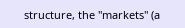structure, the "markets" (a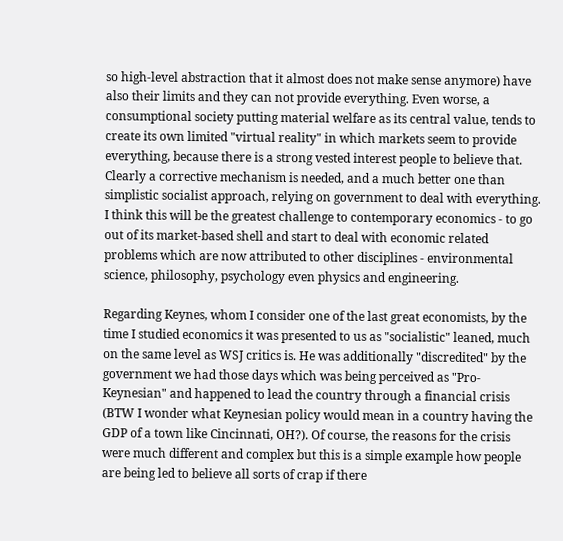so high-level abstraction that it almost does not make sense anymore) have also their limits and they can not provide everything. Even worse, a consumptional society putting material welfare as its central value, tends to create its own limited "virtual reality" in which markets seem to provide everything, because there is a strong vested interest people to believe that. Clearly a corrective mechanism is needed, and a much better one than simplistic socialist approach, relying on government to deal with everything. I think this will be the greatest challenge to contemporary economics - to go out of its market-based shell and start to deal with economic related problems which are now attributed to other disciplines - environmental science, philosophy, psychology even physics and engineering.

Regarding Keynes, whom I consider one of the last great economists, by the time I studied economics it was presented to us as "socialistic" leaned, much on the same level as WSJ critics is. He was additionally "discredited" by the government we had those days which was being perceived as "Pro-Keynesian" and happened to lead the country through a financial crisis (BTW I wonder what Keynesian policy would mean in a country having the GDP of a town like Cincinnati, OH?). Of course, the reasons for the crisis were much different and complex but this is a simple example how people are being led to believe all sorts of crap if there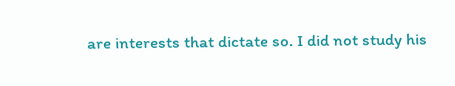are interests that dictate so. I did not study his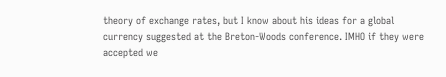theory of exchange rates, but I know about his ideas for a global currency suggested at the Breton-Woods conference. IMHO if they were accepted we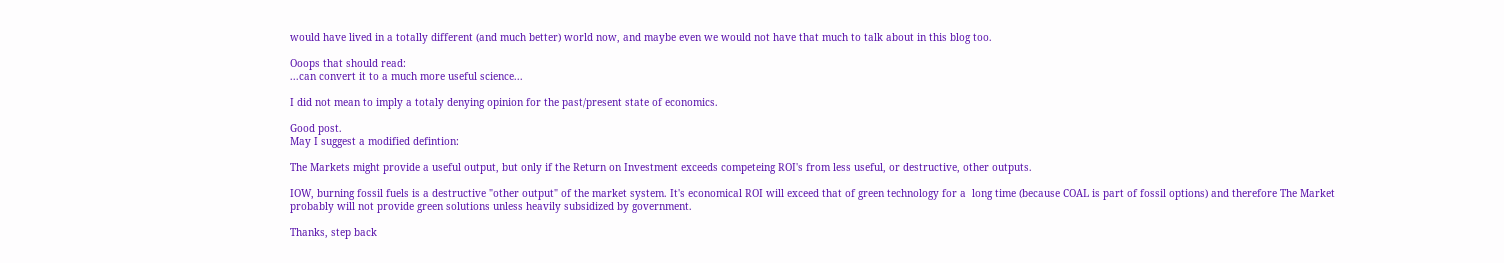would have lived in a totally different (and much better) world now, and maybe even we would not have that much to talk about in this blog too.

Ooops that should read:
...can convert it to a much more useful science...

I did not mean to imply a totaly denying opinion for the past/present state of economics.

Good post.
May I suggest a modified defintion:

The Markets might provide a useful output, but only if the Return on Investment exceeds competeing ROI's from less useful, or destructive, other outputs.

IOW, burning fossil fuels is a destructive "other output" of the market system. It's economical ROI will exceed that of green technology for a  long time (because COAL is part of fossil options) and therefore The Market probably will not provide green solutions unless heavily subsidized by government.

Thanks, step back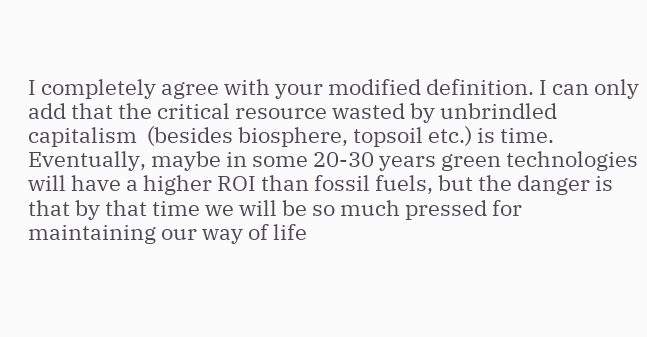I completely agree with your modified definition. I can only add that the critical resource wasted by unbrindled capitalism  (besides biosphere, topsoil etc.) is time. Eventually, maybe in some 20-30 years green technologies will have a higher ROI than fossil fuels, but the danger is that by that time we will be so much pressed for maintaining our way of life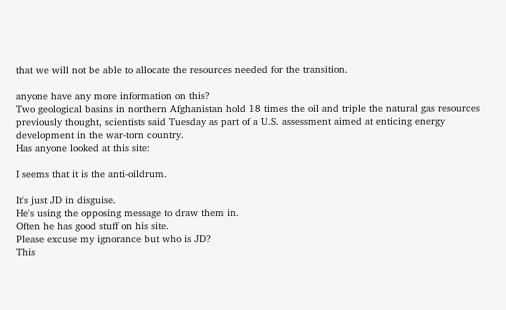that we will not be able to allocate the resources needed for the transition.

anyone have any more information on this?
Two geological basins in northern Afghanistan hold 18 times the oil and triple the natural gas resources previously thought, scientists said Tuesday as part of a U.S. assessment aimed at enticing energy development in the war-torn country.
Has anyone looked at this site:

I seems that it is the anti-oildrum.

It's just JD in disguise.
He's using the opposing message to draw them in.
Often he has good stuff on his site.
Please excuse my ignorance but who is JD?
This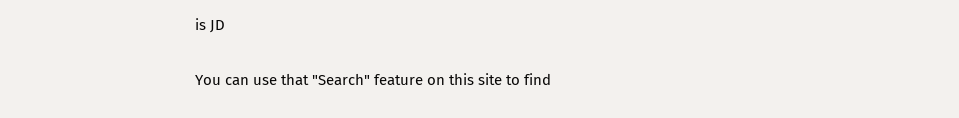is JD

You can use that "Search" feature on this site to find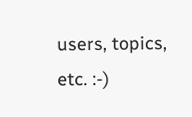users, topics, etc. :-)